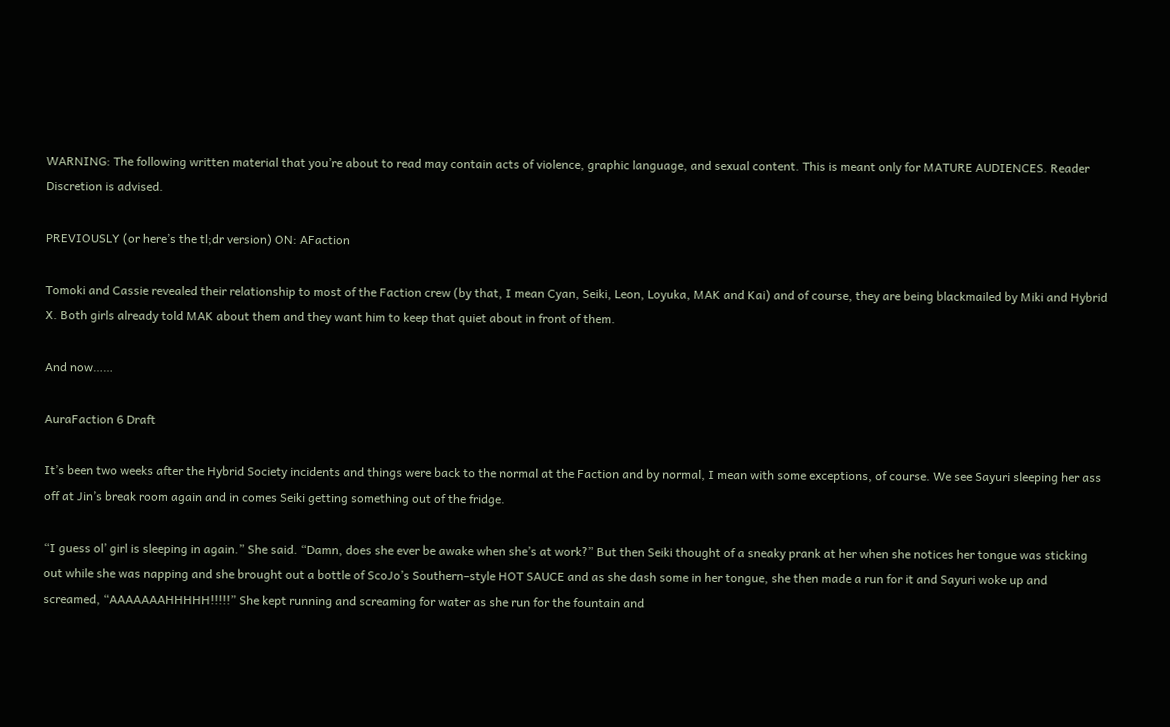WARNING: The following written material that you’re about to read may contain acts of violence, graphic language, and sexual content. This is meant only for MATURE AUDIENCES. Reader Discretion is advised.

PREVIOUSLY (or here’s the tl;dr version) ON: AFaction

Tomoki and Cassie revealed their relationship to most of the Faction crew (by that, I mean Cyan, Seiki, Leon, Loyuka, MAK and Kai) and of course, they are being blackmailed by Miki and Hybrid X. Both girls already told MAK about them and they want him to keep that quiet about in front of them.

And now……

AuraFaction 6 Draft

It’s been two weeks after the Hybrid Society incidents and things were back to the normal at the Faction and by normal, I mean with some exceptions, of course. We see Sayuri sleeping her ass off at Jin’s break room again and in comes Seiki getting something out of the fridge.

“I guess ol’ girl is sleeping in again.” She said. “Damn, does she ever be awake when she’s at work?” But then Seiki thought of a sneaky prank at her when she notices her tongue was sticking out while she was napping and she brought out a bottle of ScoJo’s Southern–style HOT SAUCE and as she dash some in her tongue, she then made a run for it and Sayuri woke up and screamed, “AAAAAAAHHHHH!!!!!” She kept running and screaming for water as she run for the fountain and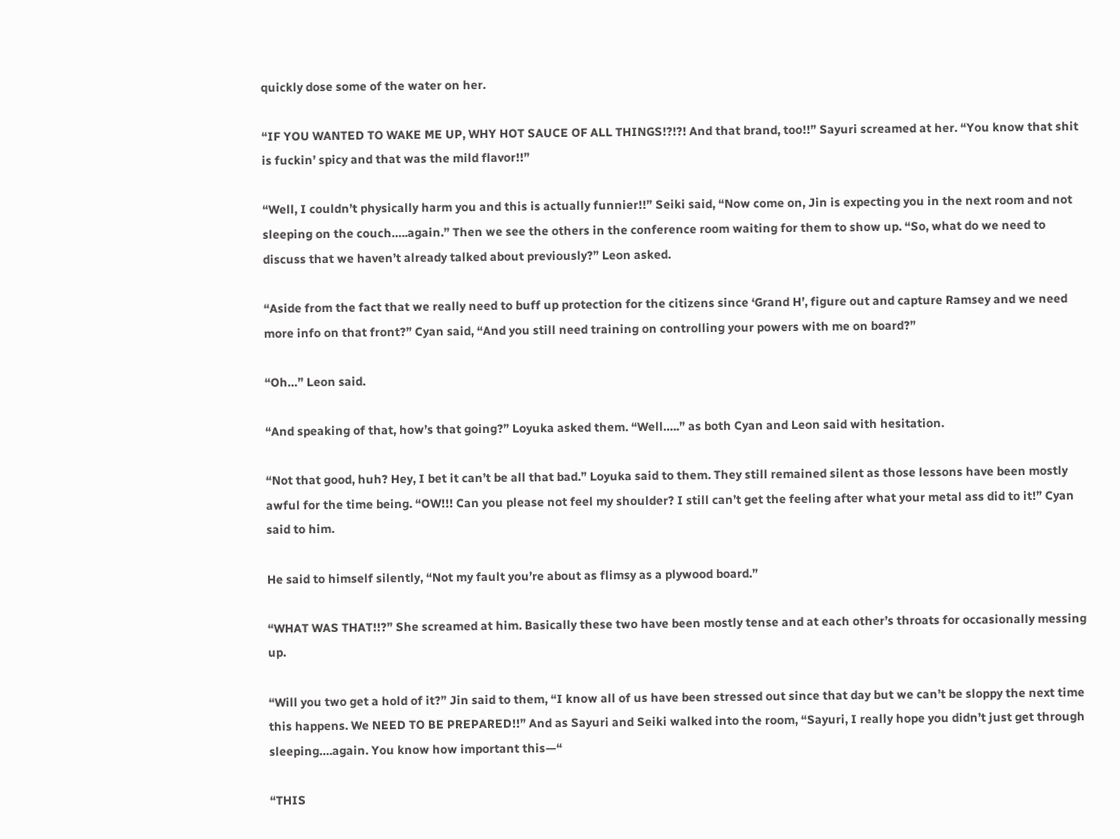quickly dose some of the water on her.

“IF YOU WANTED TO WAKE ME UP, WHY HOT SAUCE OF ALL THINGS!?!?! And that brand, too!!” Sayuri screamed at her. “You know that shit is fuckin’ spicy and that was the mild flavor!!”

“Well, I couldn’t physically harm you and this is actually funnier!!” Seiki said, “Now come on, Jin is expecting you in the next room and not sleeping on the couch…..again.” Then we see the others in the conference room waiting for them to show up. “So, what do we need to discuss that we haven’t already talked about previously?” Leon asked.

“Aside from the fact that we really need to buff up protection for the citizens since ‘Grand H’, figure out and capture Ramsey and we need more info on that front?” Cyan said, “And you still need training on controlling your powers with me on board?”

“Oh…” Leon said.

“And speaking of that, how’s that going?” Loyuka asked them. “Well…..” as both Cyan and Leon said with hesitation.

“Not that good, huh? Hey, I bet it can’t be all that bad.” Loyuka said to them. They still remained silent as those lessons have been mostly awful for the time being. “OW!!! Can you please not feel my shoulder? I still can’t get the feeling after what your metal ass did to it!” Cyan said to him.

He said to himself silently, “Not my fault you’re about as flimsy as a plywood board.”

“WHAT WAS THAT!!?” She screamed at him. Basically these two have been mostly tense and at each other’s throats for occasionally messing up.

“Will you two get a hold of it?” Jin said to them, “I know all of us have been stressed out since that day but we can’t be sloppy the next time this happens. We NEED TO BE PREPARED!!” And as Sayuri and Seiki walked into the room, “Sayuri, I really hope you didn’t just get through sleeping….again. You know how important this—“

“THIS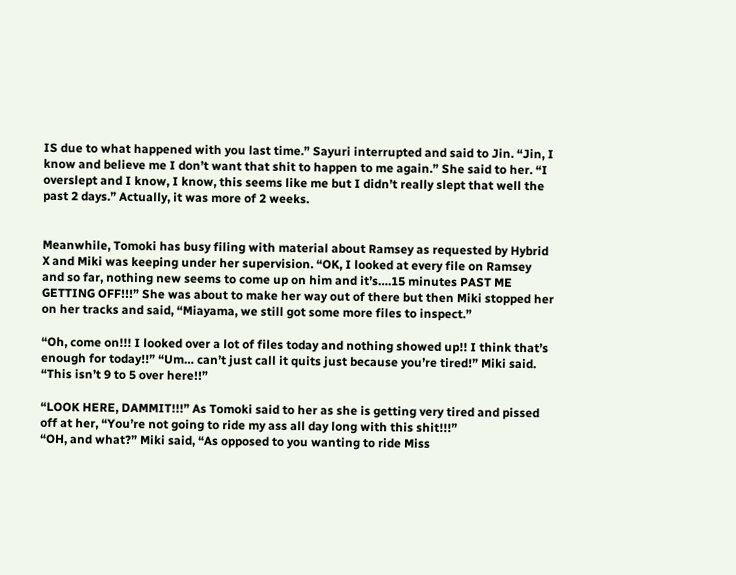IS due to what happened with you last time.” Sayuri interrupted and said to Jin. “Jin, I know and believe me I don’t want that shit to happen to me again.” She said to her. “I overslept and I know, I know, this seems like me but I didn’t really slept that well the past 2 days.” Actually, it was more of 2 weeks.


Meanwhile, Tomoki has busy filing with material about Ramsey as requested by Hybrid X and Miki was keeping under her supervision. “OK, I looked at every file on Ramsey and so far, nothing new seems to come up on him and it’s….15 minutes PAST ME GETTING OFF!!!” She was about to make her way out of there but then Miki stopped her on her tracks and said, “Miayama, we still got some more files to inspect.”

“Oh, come on!!! I looked over a lot of files today and nothing showed up!! I think that’s enough for today!!” “Um… can’t just call it quits just because you’re tired!” Miki said. “This isn’t 9 to 5 over here!!”

“LOOK HERE, DAMMIT!!!” As Tomoki said to her as she is getting very tired and pissed off at her, “You’re not going to ride my ass all day long with this shit!!!”
“OH, and what?” Miki said, “As opposed to you wanting to ride Miss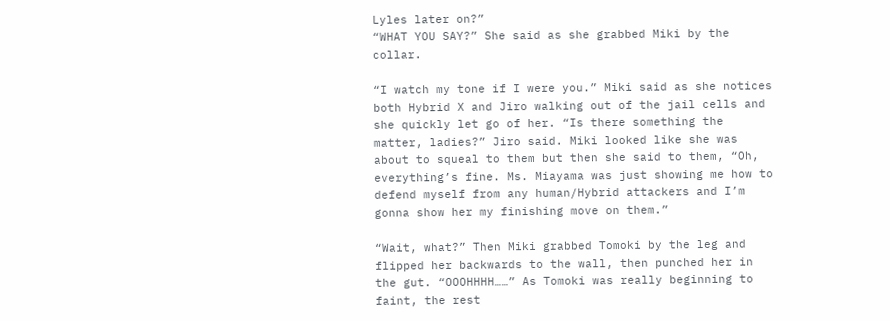Lyles later on?”
“WHAT YOU SAY?” She said as she grabbed Miki by the collar.

“I watch my tone if I were you.” Miki said as she notices both Hybrid X and Jiro walking out of the jail cells and she quickly let go of her. “Is there something the matter, ladies?” Jiro said. Miki looked like she was about to squeal to them but then she said to them, “Oh, everything’s fine. Ms. Miayama was just showing me how to defend myself from any human/Hybrid attackers and I’m gonna show her my finishing move on them.”

“Wait, what?” Then Miki grabbed Tomoki by the leg and flipped her backwards to the wall, then punched her in the gut. “OOOHHHH……” As Tomoki was really beginning to faint, the rest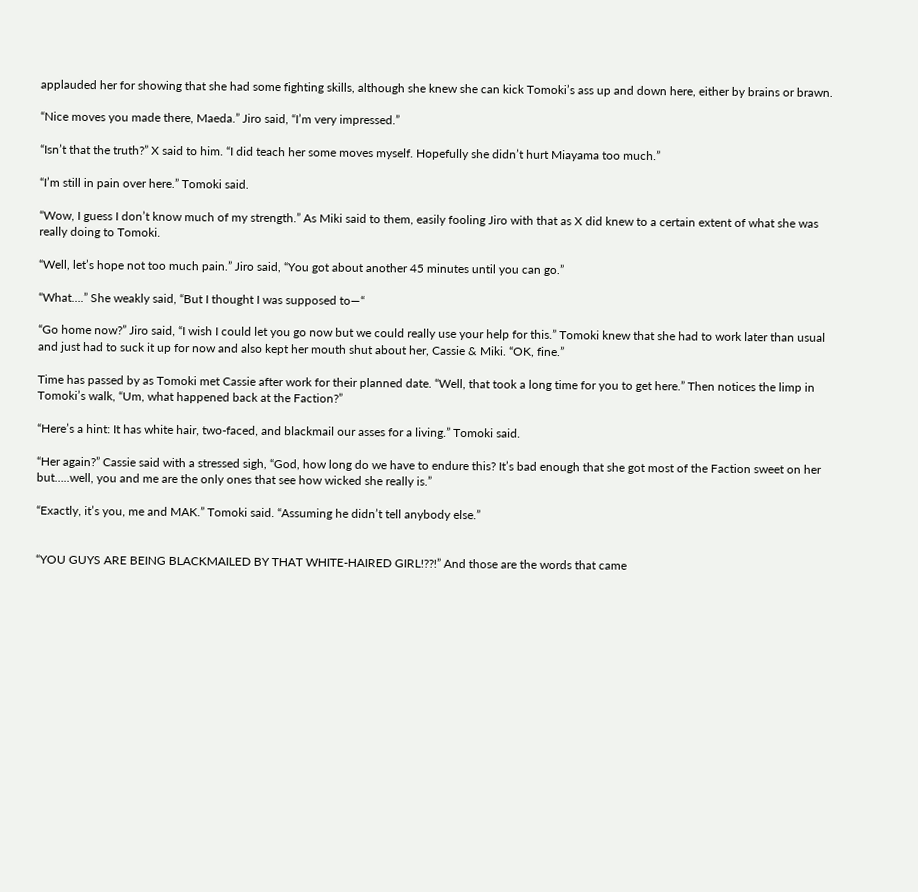applauded her for showing that she had some fighting skills, although she knew she can kick Tomoki’s ass up and down here, either by brains or brawn.

“Nice moves you made there, Maeda.” Jiro said, “I’m very impressed.”

“Isn’t that the truth?” X said to him. “I did teach her some moves myself. Hopefully she didn’t hurt Miayama too much.”

“I’m still in pain over here.” Tomoki said.

“Wow, I guess I don’t know much of my strength.” As Miki said to them, easily fooling Jiro with that as X did knew to a certain extent of what she was really doing to Tomoki.

“Well, let’s hope not too much pain.” Jiro said, “You got about another 45 minutes until you can go.”

“What….” She weakly said, “But I thought I was supposed to—“

“Go home now?” Jiro said, “I wish I could let you go now but we could really use your help for this.” Tomoki knew that she had to work later than usual and just had to suck it up for now and also kept her mouth shut about her, Cassie & Miki. “OK, fine.”

Time has passed by as Tomoki met Cassie after work for their planned date. “Well, that took a long time for you to get here.” Then notices the limp in Tomoki’s walk, “Um, what happened back at the Faction?”

“Here’s a hint: It has white hair, two-faced, and blackmail our asses for a living.” Tomoki said.

“Her again?” Cassie said with a stressed sigh, “God, how long do we have to endure this? It’s bad enough that she got most of the Faction sweet on her but…..well, you and me are the only ones that see how wicked she really is.”

“Exactly, it’s you, me and MAK.” Tomoki said. “Assuming he didn’t tell anybody else.”


“YOU GUYS ARE BEING BLACKMAILED BY THAT WHITE-HAIRED GIRL!??!” And those are the words that came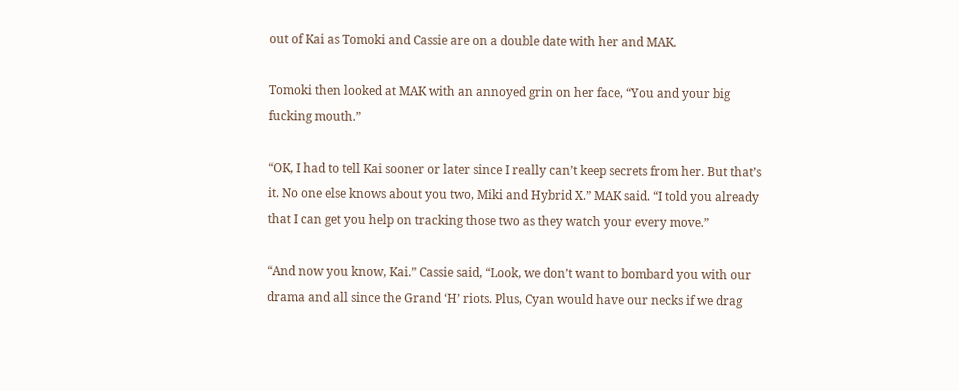out of Kai as Tomoki and Cassie are on a double date with her and MAK.

Tomoki then looked at MAK with an annoyed grin on her face, “You and your big fucking mouth.”

“OK, I had to tell Kai sooner or later since I really can’t keep secrets from her. But that’s it. No one else knows about you two, Miki and Hybrid X.” MAK said. “I told you already that I can get you help on tracking those two as they watch your every move.”

“And now you know, Kai.” Cassie said, “Look, we don’t want to bombard you with our drama and all since the Grand ‘H’ riots. Plus, Cyan would have our necks if we drag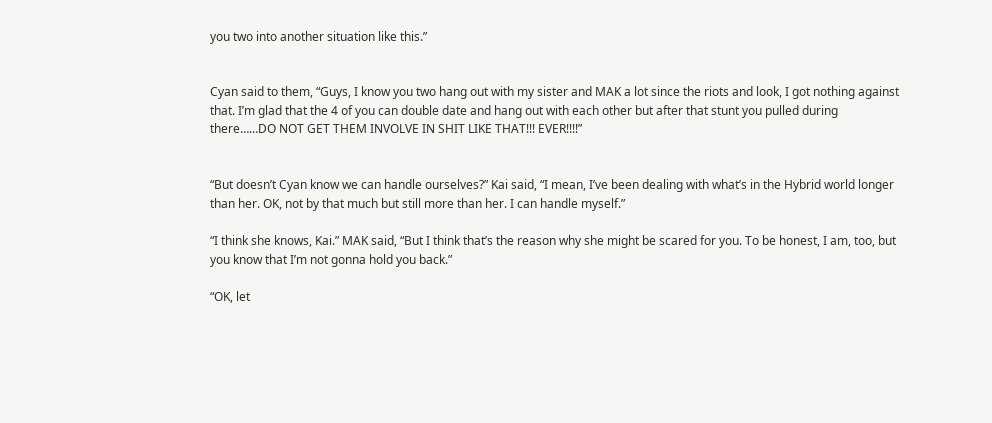you two into another situation like this.”


Cyan said to them, “Guys, I know you two hang out with my sister and MAK a lot since the riots and look, I got nothing against that. I’m glad that the 4 of you can double date and hang out with each other but after that stunt you pulled during there……DO NOT GET THEM INVOLVE IN SHIT LIKE THAT!!! EVER!!!!”


“But doesn’t Cyan know we can handle ourselves?” Kai said, “I mean, I’ve been dealing with what’s in the Hybrid world longer than her. OK, not by that much but still more than her. I can handle myself.”

“I think she knows, Kai.” MAK said, “But I think that’s the reason why she might be scared for you. To be honest, I am, too, but you know that I’m not gonna hold you back.”

“OK, let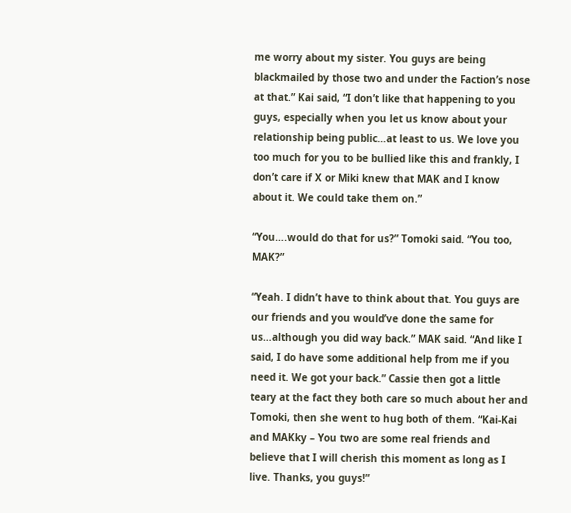me worry about my sister. You guys are being blackmailed by those two and under the Faction’s nose at that.” Kai said, “I don’t like that happening to you guys, especially when you let us know about your relationship being public…at least to us. We love you too much for you to be bullied like this and frankly, I don’t care if X or Miki knew that MAK and I know about it. We could take them on.”

“You….would do that for us?” Tomoki said. “You too, MAK?”

“Yeah. I didn’t have to think about that. You guys are our friends and you would’ve done the same for us…although you did way back.” MAK said. “And like I said, I do have some additional help from me if you need it. We got your back.” Cassie then got a little teary at the fact they both care so much about her and Tomoki, then she went to hug both of them. “Kai-Kai and MAKky – You two are some real friends and believe that I will cherish this moment as long as I live. Thanks, you guys!”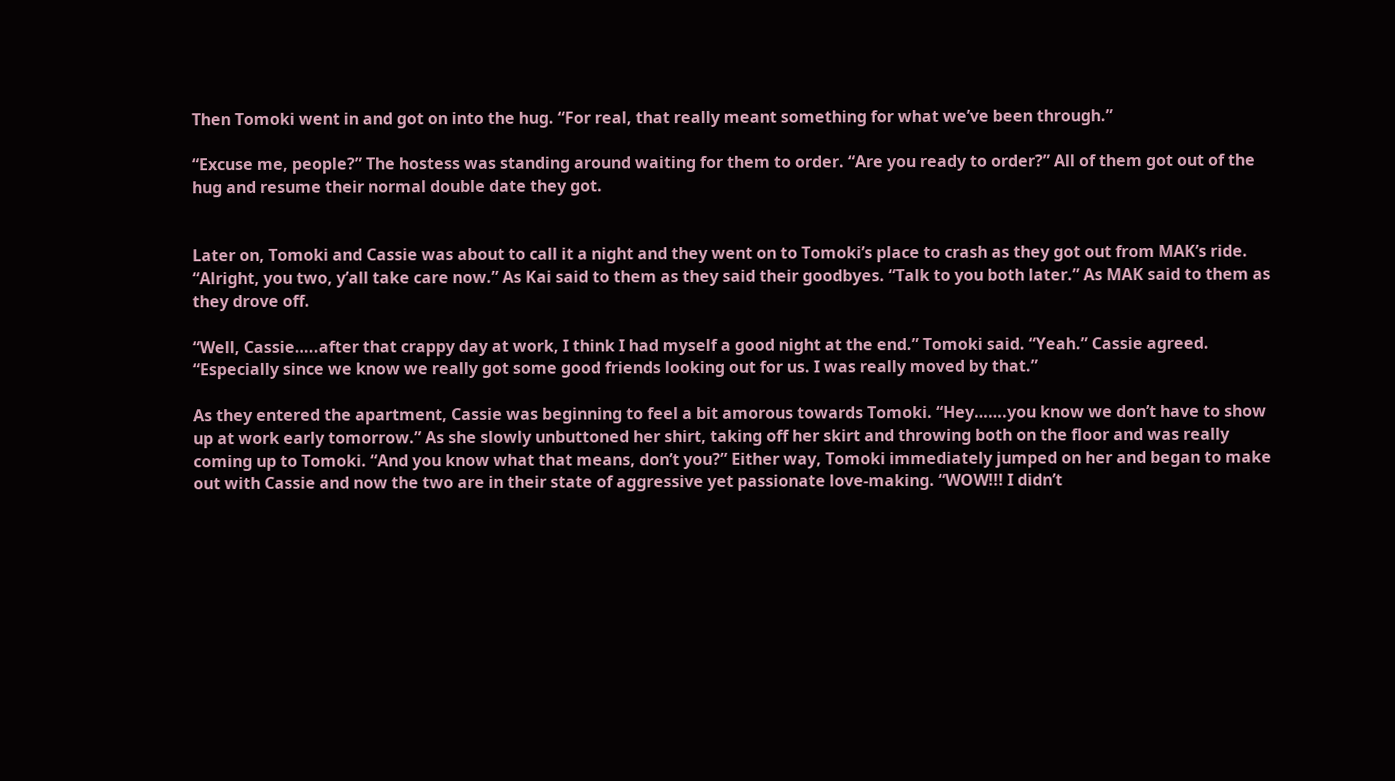Then Tomoki went in and got on into the hug. “For real, that really meant something for what we’ve been through.”

“Excuse me, people?” The hostess was standing around waiting for them to order. “Are you ready to order?” All of them got out of the hug and resume their normal double date they got.


Later on, Tomoki and Cassie was about to call it a night and they went on to Tomoki’s place to crash as they got out from MAK’s ride. “Alright, you two, y’all take care now.” As Kai said to them as they said their goodbyes. “Talk to you both later.” As MAK said to them as they drove off.

“Well, Cassie…..after that crappy day at work, I think I had myself a good night at the end.” Tomoki said. “Yeah.” Cassie agreed. “Especially since we know we really got some good friends looking out for us. I was really moved by that.”

As they entered the apartment, Cassie was beginning to feel a bit amorous towards Tomoki. “Hey…….you know we don’t have to show up at work early tomorrow.” As she slowly unbuttoned her shirt, taking off her skirt and throwing both on the floor and was really coming up to Tomoki. “And you know what that means, don’t you?” Either way, Tomoki immediately jumped on her and began to make out with Cassie and now the two are in their state of aggressive yet passionate love-making. “WOW!!! I didn’t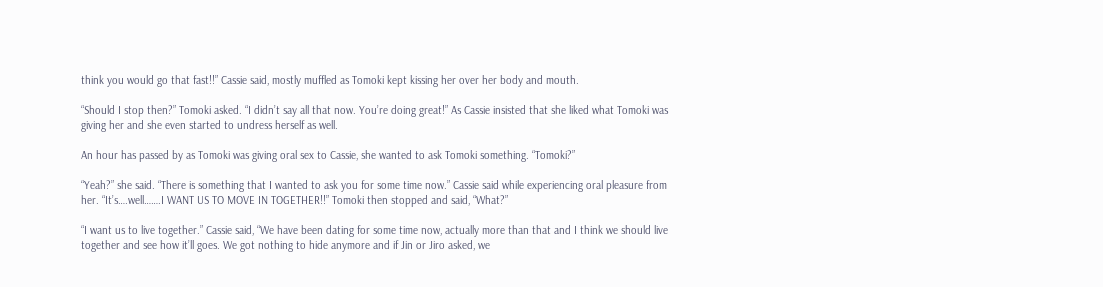think you would go that fast!!” Cassie said, mostly muffled as Tomoki kept kissing her over her body and mouth.

“Should I stop then?” Tomoki asked. “I didn’t say all that now. You’re doing great!” As Cassie insisted that she liked what Tomoki was giving her and she even started to undress herself as well.

An hour has passed by as Tomoki was giving oral sex to Cassie, she wanted to ask Tomoki something. “Tomoki?”

“Yeah?” she said. “There is something that I wanted to ask you for some time now.” Cassie said while experiencing oral pleasure from her. “It’s….well…….I WANT US TO MOVE IN TOGETHER!!” Tomoki then stopped and said, “What?”

“I want us to live together.” Cassie said, “We have been dating for some time now, actually more than that and I think we should live together and see how it’ll goes. We got nothing to hide anymore and if Jin or Jiro asked, we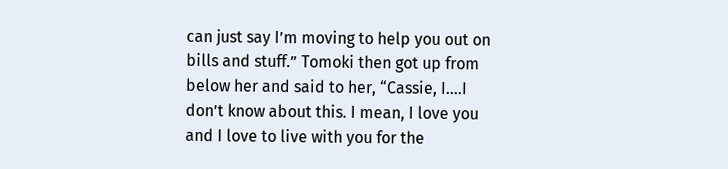can just say I’m moving to help you out on bills and stuff.” Tomoki then got up from below her and said to her, “Cassie, I….I don’t know about this. I mean, I love you and I love to live with you for the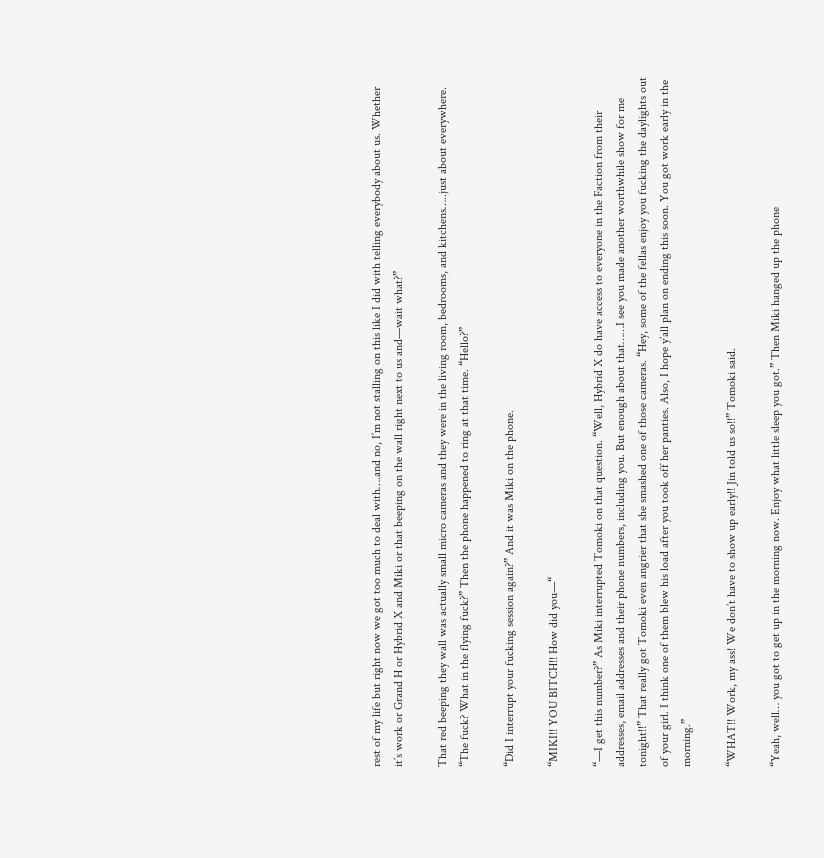rest of my life but right now we got too much to deal with….and no, I’m not stalling on this like I did with telling everybody about us. Whether it’s work or Grand H or Hybrid X and Miki or that beeping on the wall right next to us and—wait what?”

That red beeping they wall was actually small micro cameras and they were in the living room, bedrooms, and kitchens…..just about everywhere. “The fuck? What in the flying fuck?” Then the phone happened to ring at that time. “Hello?”

“Did I interrupt your fucking session again?” And it was Miki on the phone.

“MIKI!! YOU BITCH!! How did you—“

“—I get this number?” As Miki interrupted Tomoki on that question. “Well, Hybrid X do have access to everyone in the Faction from their addresses, email addresses and their phone numbers, including you. But enough about that……I see you made another worthwhile show for me tonight!!” That really got Tomoki even angrier that she smashed one of those cameras. “Hey, some of the fellas enjoy you fucking the daylights out of your girl. I think one of them blew his load after you took off her panties. Also, I hope y’all plan on ending this soon. You got work early in the morning.”

“WHAT!! Work, my ass! We don’t have to show up early!! Jin told us so!!” Tomoki said.

“Yeah, well… you got to get up in the morning now. Enjoy what little sleep you got.” Then Miki hanged up the phone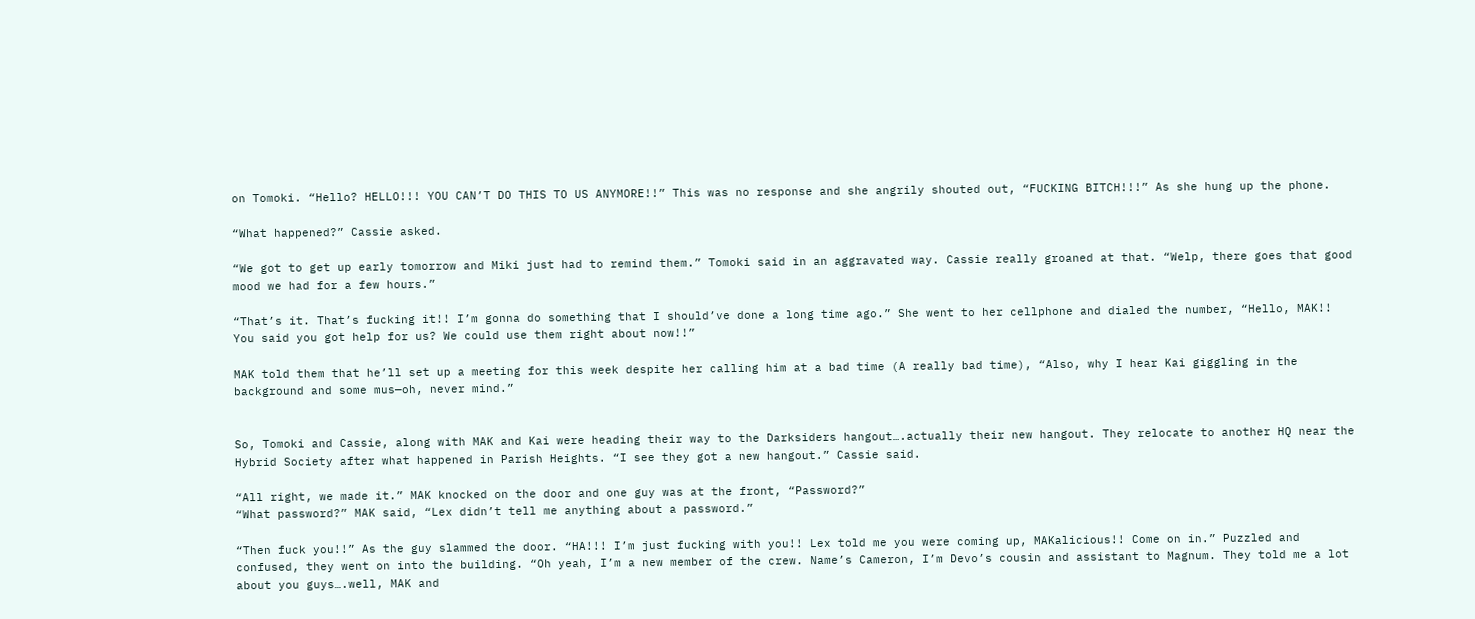on Tomoki. “Hello? HELLO!!! YOU CAN’T DO THIS TO US ANYMORE!!” This was no response and she angrily shouted out, “FUCKING BITCH!!!” As she hung up the phone.

“What happened?” Cassie asked.

“We got to get up early tomorrow and Miki just had to remind them.” Tomoki said in an aggravated way. Cassie really groaned at that. “Welp, there goes that good mood we had for a few hours.”

“That’s it. That’s fucking it!! I’m gonna do something that I should’ve done a long time ago.” She went to her cellphone and dialed the number, “Hello, MAK!! You said you got help for us? We could use them right about now!!”

MAK told them that he’ll set up a meeting for this week despite her calling him at a bad time (A really bad time), “Also, why I hear Kai giggling in the background and some mus—oh, never mind.”


So, Tomoki and Cassie, along with MAK and Kai were heading their way to the Darksiders hangout….actually their new hangout. They relocate to another HQ near the Hybrid Society after what happened in Parish Heights. “I see they got a new hangout.” Cassie said.

“All right, we made it.” MAK knocked on the door and one guy was at the front, “Password?”
“What password?” MAK said, “Lex didn’t tell me anything about a password.”

“Then fuck you!!” As the guy slammed the door. “HA!!! I’m just fucking with you!! Lex told me you were coming up, MAKalicious!! Come on in.” Puzzled and confused, they went on into the building. “Oh yeah, I’m a new member of the crew. Name’s Cameron, I’m Devo’s cousin and assistant to Magnum. They told me a lot about you guys….well, MAK and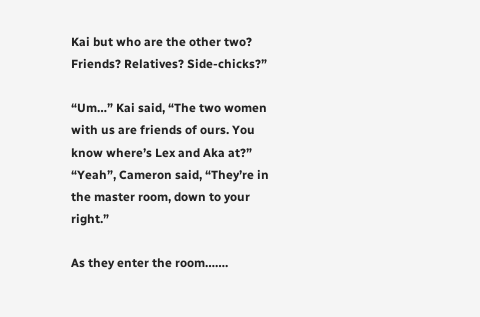Kai but who are the other two? Friends? Relatives? Side-chicks?”

“Um…” Kai said, “The two women with us are friends of ours. You know where’s Lex and Aka at?”
“Yeah”, Cameron said, “They’re in the master room, down to your right.”

As they enter the room…….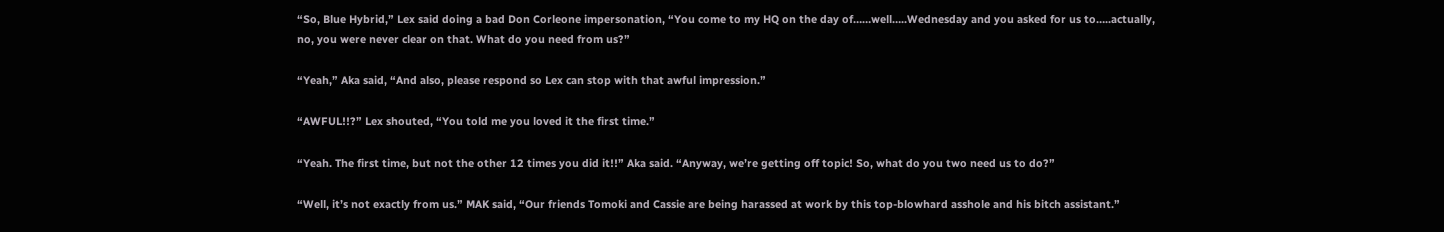“So, Blue Hybrid,” Lex said doing a bad Don Corleone impersonation, “You come to my HQ on the day of……well…..Wednesday and you asked for us to…..actually, no, you were never clear on that. What do you need from us?”

“Yeah,” Aka said, “And also, please respond so Lex can stop with that awful impression.”

“AWFUL!!?” Lex shouted, “You told me you loved it the first time.”

“Yeah. The first time, but not the other 12 times you did it!!” Aka said. “Anyway, we’re getting off topic! So, what do you two need us to do?”

“Well, it’s not exactly from us.” MAK said, “Our friends Tomoki and Cassie are being harassed at work by this top-blowhard asshole and his bitch assistant.”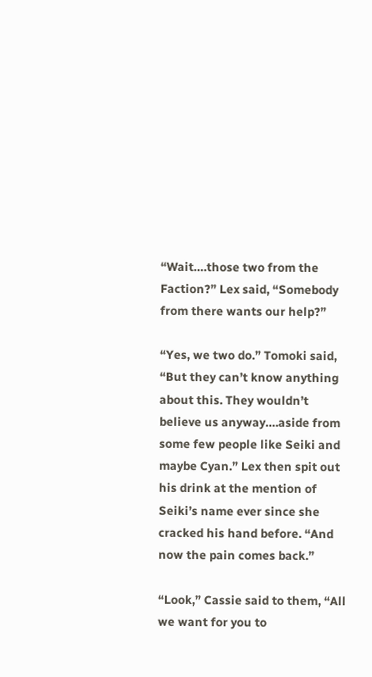“Wait….those two from the Faction?” Lex said, “Somebody from there wants our help?”

“Yes, we two do.” Tomoki said, “But they can’t know anything about this. They wouldn’t believe us anyway….aside from some few people like Seiki and maybe Cyan.” Lex then spit out his drink at the mention of Seiki’s name ever since she cracked his hand before. “And now the pain comes back.”

“Look,” Cassie said to them, “All we want for you to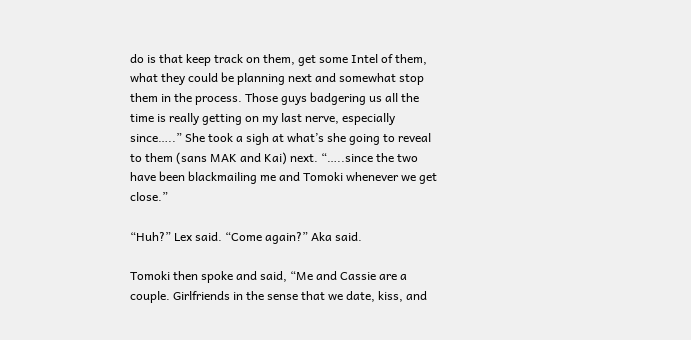do is that keep track on them, get some Intel of them, what they could be planning next and somewhat stop them in the process. Those guys badgering us all the time is really getting on my last nerve, especially since…..” She took a sigh at what’s she going to reveal to them (sans MAK and Kai) next. “…..since the two have been blackmailing me and Tomoki whenever we get close.”

“Huh?” Lex said. “Come again?” Aka said.

Tomoki then spoke and said, “Me and Cassie are a couple. Girlfriends in the sense that we date, kiss, and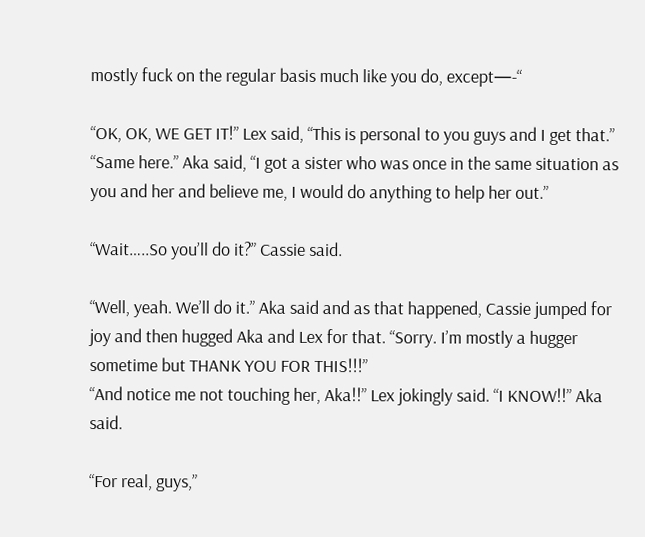mostly fuck on the regular basis much like you do, except—-“

“OK, OK, WE GET IT!” Lex said, “This is personal to you guys and I get that.”
“Same here.” Aka said, “I got a sister who was once in the same situation as you and her and believe me, I would do anything to help her out.”

“Wait…..So you’ll do it?” Cassie said.

“Well, yeah. We’ll do it.” Aka said and as that happened, Cassie jumped for joy and then hugged Aka and Lex for that. “Sorry. I’m mostly a hugger sometime but THANK YOU FOR THIS!!!”
“And notice me not touching her, Aka!!” Lex jokingly said. “I KNOW!!” Aka said.

“For real, guys,”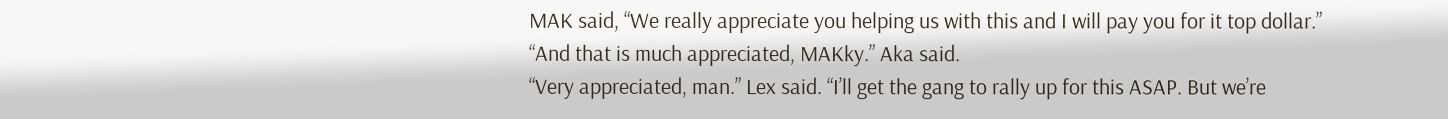MAK said, “We really appreciate you helping us with this and I will pay you for it top dollar.”
“And that is much appreciated, MAKky.” Aka said.
“Very appreciated, man.” Lex said. “I’ll get the gang to rally up for this ASAP. But we’re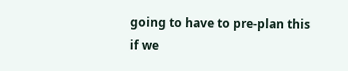going to have to pre-plan this if we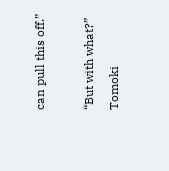can pull this off.”

“But with what?” Tomoki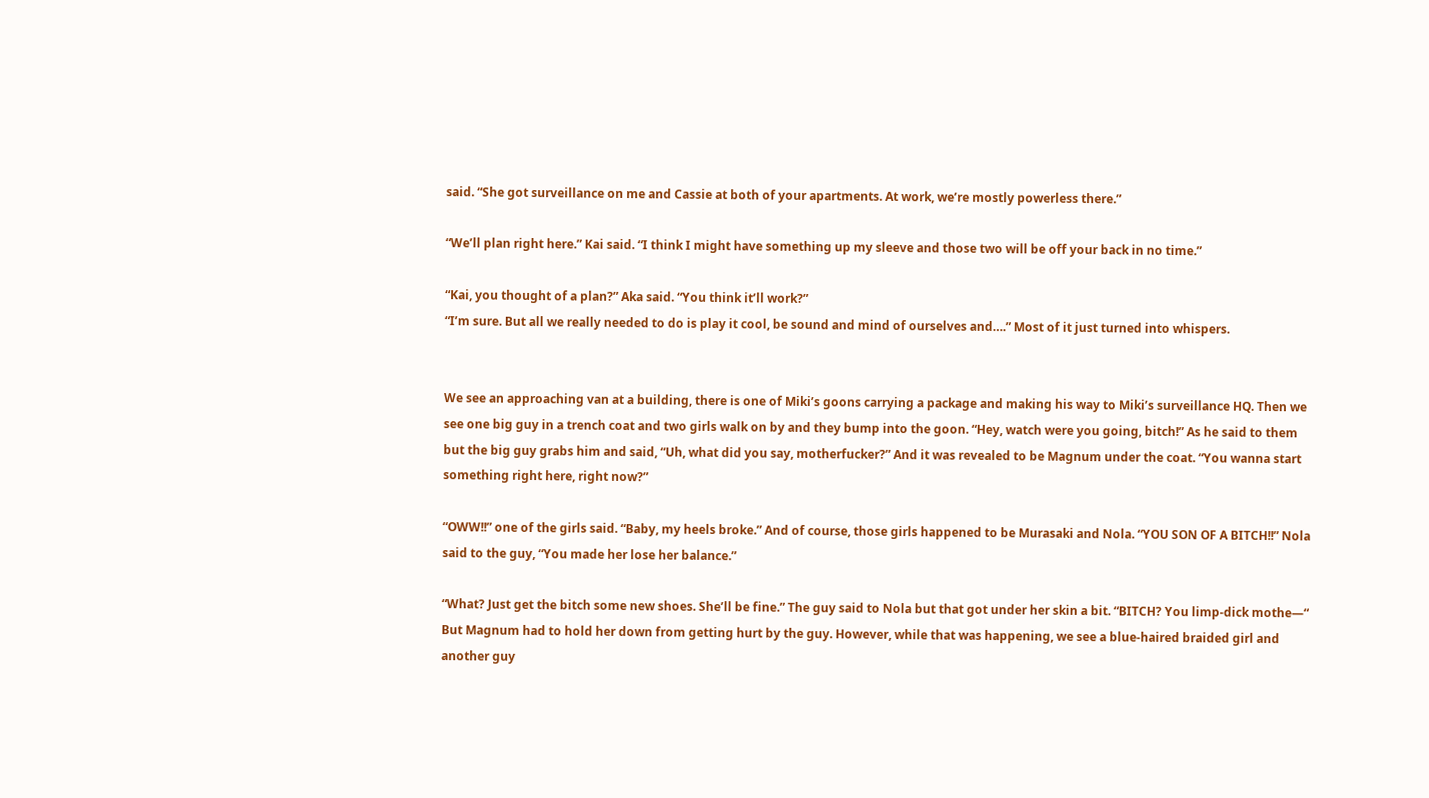said. “She got surveillance on me and Cassie at both of your apartments. At work, we’re mostly powerless there.”

“We’ll plan right here.” Kai said. “I think I might have something up my sleeve and those two will be off your back in no time.”

“Kai, you thought of a plan?” Aka said. “You think it’ll work?”
“I’m sure. But all we really needed to do is play it cool, be sound and mind of ourselves and….” Most of it just turned into whispers.


We see an approaching van at a building, there is one of Miki’s goons carrying a package and making his way to Miki’s surveillance HQ. Then we see one big guy in a trench coat and two girls walk on by and they bump into the goon. “Hey, watch were you going, bitch!” As he said to them but the big guy grabs him and said, “Uh, what did you say, motherfucker?” And it was revealed to be Magnum under the coat. “You wanna start something right here, right now?”

“OWW!!” one of the girls said. “Baby, my heels broke.” And of course, those girls happened to be Murasaki and Nola. “YOU SON OF A BITCH!!” Nola said to the guy, “You made her lose her balance.”

“What? Just get the bitch some new shoes. She’ll be fine.” The guy said to Nola but that got under her skin a bit. “BITCH? You limp-dick mothe—“ But Magnum had to hold her down from getting hurt by the guy. However, while that was happening, we see a blue-haired braided girl and another guy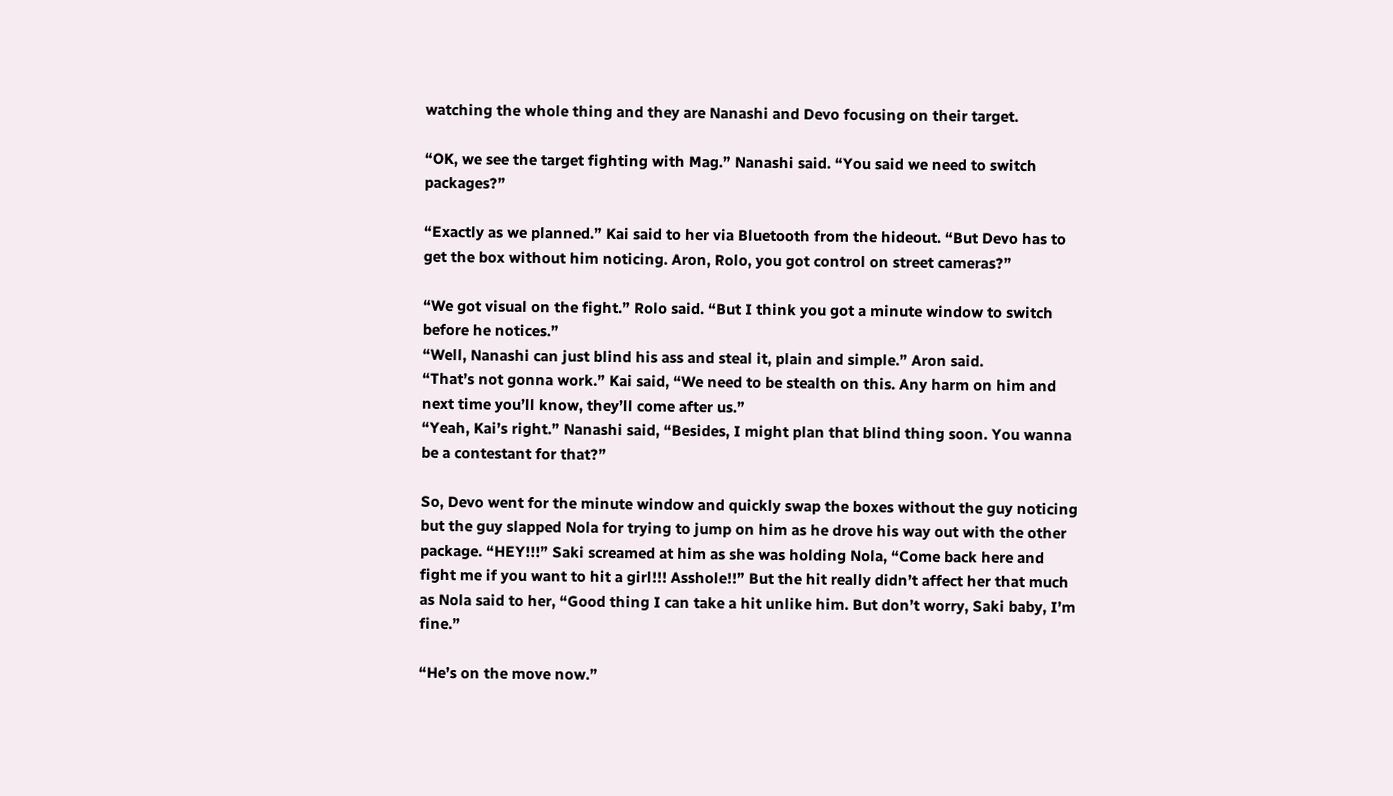watching the whole thing and they are Nanashi and Devo focusing on their target.

“OK, we see the target fighting with Mag.” Nanashi said. “You said we need to switch packages?”

“Exactly as we planned.” Kai said to her via Bluetooth from the hideout. “But Devo has to get the box without him noticing. Aron, Rolo, you got control on street cameras?”

“We got visual on the fight.” Rolo said. “But I think you got a minute window to switch before he notices.”
“Well, Nanashi can just blind his ass and steal it, plain and simple.” Aron said.
“That’s not gonna work.” Kai said, “We need to be stealth on this. Any harm on him and next time you’ll know, they’ll come after us.”
“Yeah, Kai’s right.” Nanashi said, “Besides, I might plan that blind thing soon. You wanna be a contestant for that?”

So, Devo went for the minute window and quickly swap the boxes without the guy noticing but the guy slapped Nola for trying to jump on him as he drove his way out with the other package. “HEY!!!” Saki screamed at him as she was holding Nola, “Come back here and fight me if you want to hit a girl!!! Asshole!!” But the hit really didn’t affect her that much as Nola said to her, “Good thing I can take a hit unlike him. But don’t worry, Saki baby, I’m fine.”

“He’s on the move now.”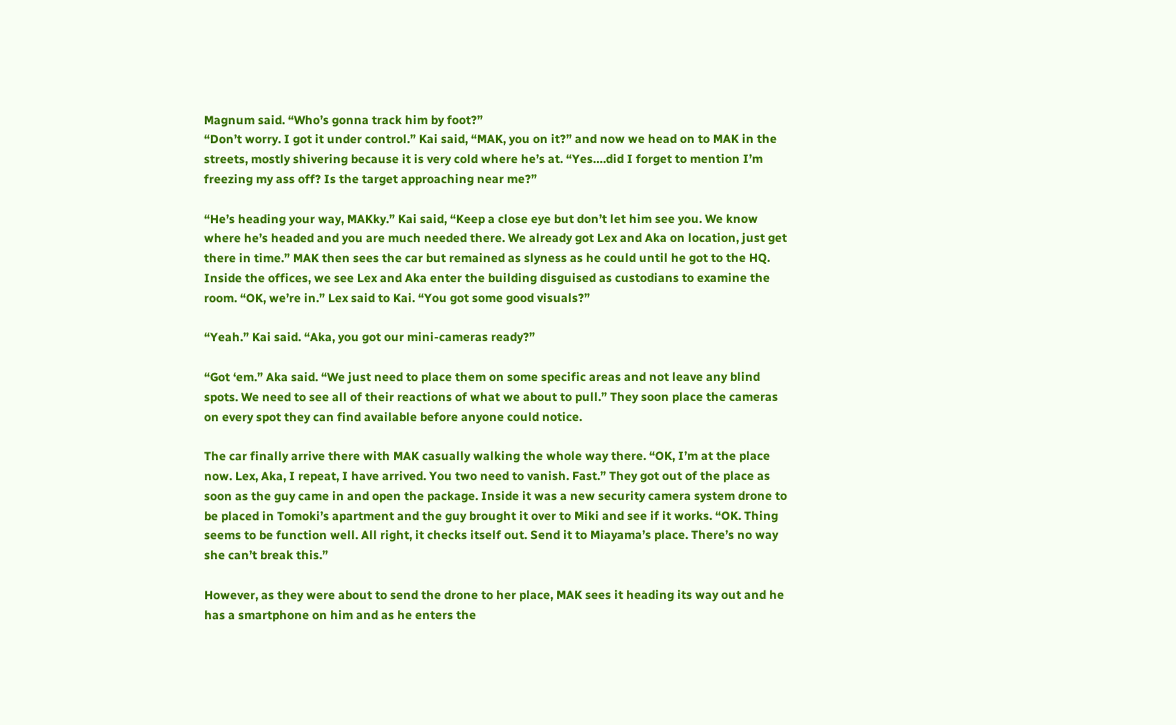Magnum said. “Who’s gonna track him by foot?”
“Don’t worry. I got it under control.” Kai said, “MAK, you on it?” and now we head on to MAK in the streets, mostly shivering because it is very cold where he’s at. “Yes….did I forget to mention I’m freezing my ass off? Is the target approaching near me?”

“He’s heading your way, MAKky.” Kai said, “Keep a close eye but don’t let him see you. We know where he’s headed and you are much needed there. We already got Lex and Aka on location, just get there in time.” MAK then sees the car but remained as slyness as he could until he got to the HQ. Inside the offices, we see Lex and Aka enter the building disguised as custodians to examine the room. “OK, we’re in.” Lex said to Kai. “You got some good visuals?”

“Yeah.” Kai said. “Aka, you got our mini-cameras ready?”

“Got ‘em.” Aka said. “We just need to place them on some specific areas and not leave any blind spots. We need to see all of their reactions of what we about to pull.” They soon place the cameras on every spot they can find available before anyone could notice.

The car finally arrive there with MAK casually walking the whole way there. “OK, I’m at the place now. Lex, Aka, I repeat, I have arrived. You two need to vanish. Fast.” They got out of the place as soon as the guy came in and open the package. Inside it was a new security camera system drone to be placed in Tomoki’s apartment and the guy brought it over to Miki and see if it works. “OK. Thing seems to be function well. All right, it checks itself out. Send it to Miayama’s place. There’s no way she can’t break this.”

However, as they were about to send the drone to her place, MAK sees it heading its way out and he has a smartphone on him and as he enters the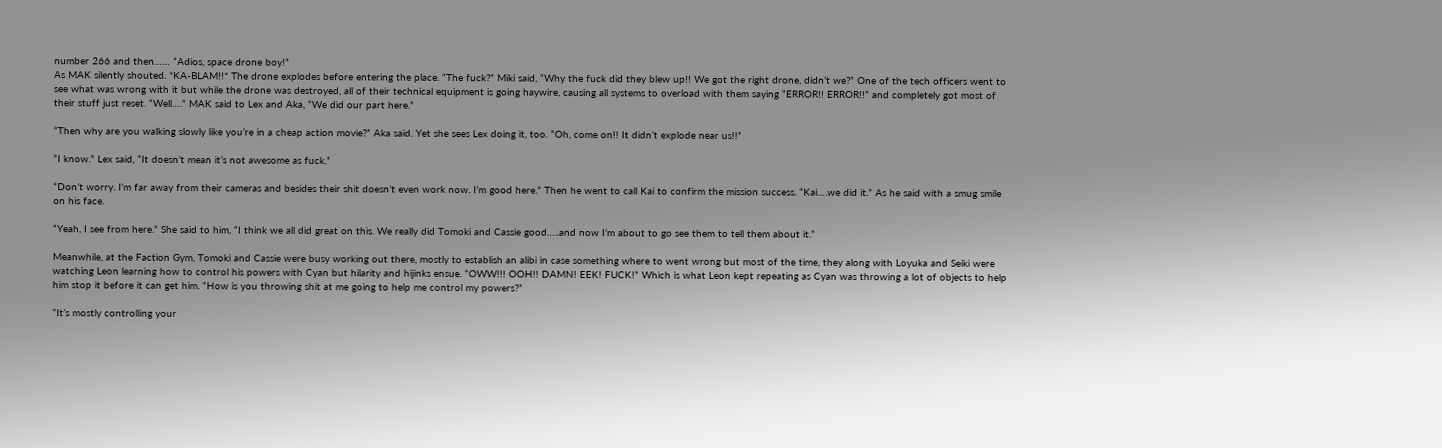number 266 and then…… “Adios, space drone boy!”
As MAK silently shouted. *KA-BLAM!!* The drone explodes before entering the place. “The fuck?” Miki said, “Why the fuck did they blew up!! We got the right drone, didn’t we?” One of the tech officers went to see what was wrong with it but while the drone was destroyed, all of their technical equipment is going haywire, causing all systems to overload with them saying “ERROR!! ERROR!!” and completely got most of their stuff just reset. “Well….” MAK said to Lex and Aka, “We did our part here.”

“Then why are you walking slowly like you’re in a cheap action movie?” Aka said. Yet she sees Lex doing it, too. “Oh, come on!! It didn’t explode near us!!”

“I know.” Lex said, “It doesn’t mean it’s not awesome as fuck.”

“Don’t worry. I’m far away from their cameras and besides their shit doesn’t even work now. I’m good here.” Then he went to call Kai to confirm the mission success. “Kai….we did it.” As he said with a smug smile on his face.

“Yeah, I see from here.” She said to him, “I think we all did great on this. We really did Tomoki and Cassie good…..and now I’m about to go see them to tell them about it.”

Meanwhile, at the Faction Gym, Tomoki and Cassie were busy working out there, mostly to establish an alibi in case something where to went wrong but most of the time, they along with Loyuka and Seiki were watching Leon learning how to control his powers with Cyan but hilarity and hijinks ensue. “OWW!!! OOH!! DAMN! EEK! FUCK!” Which is what Leon kept repeating as Cyan was throwing a lot of objects to help him stop it before it can get him. “How is you throwing shit at me going to help me control my powers?”

“It’s mostly controlling your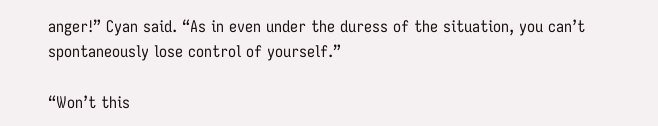anger!” Cyan said. “As in even under the duress of the situation, you can’t spontaneously lose control of yourself.”

“Won’t this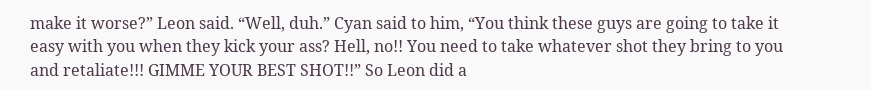make it worse?” Leon said. “Well, duh.” Cyan said to him, “You think these guys are going to take it easy with you when they kick your ass? Hell, no!! You need to take whatever shot they bring to you and retaliate!!! GIMME YOUR BEST SHOT!!” So Leon did a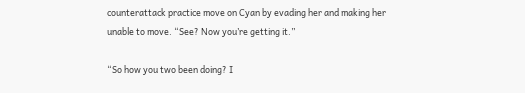counterattack practice move on Cyan by evading her and making her unable to move. “See? Now you’re getting it.”

“So how you two been doing? I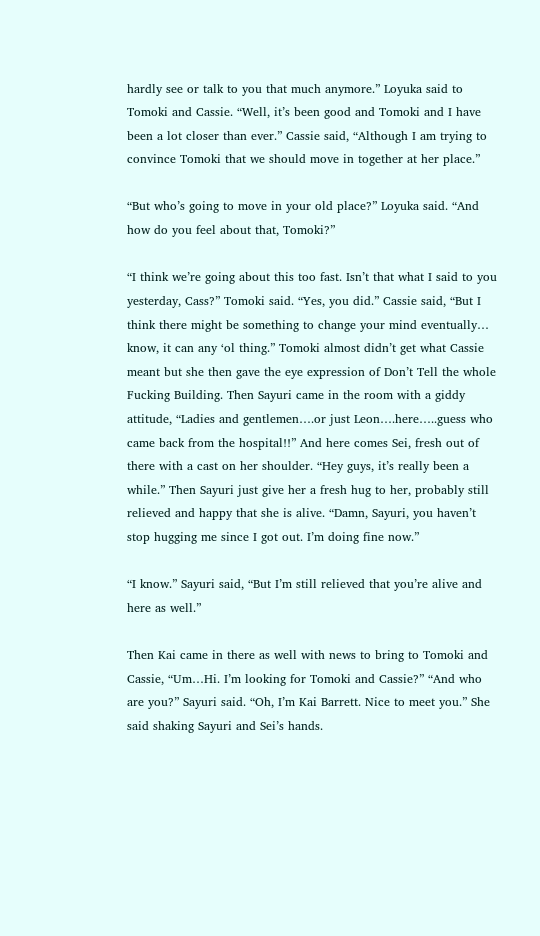hardly see or talk to you that much anymore.” Loyuka said to Tomoki and Cassie. “Well, it’s been good and Tomoki and I have been a lot closer than ever.” Cassie said, “Although I am trying to convince Tomoki that we should move in together at her place.”

“But who’s going to move in your old place?” Loyuka said. “And how do you feel about that, Tomoki?”

“I think we’re going about this too fast. Isn’t that what I said to you yesterday, Cass?” Tomoki said. “Yes, you did.” Cassie said, “But I think there might be something to change your mind eventually… know, it can any ‘ol thing.” Tomoki almost didn’t get what Cassie meant but she then gave the eye expression of Don’t Tell the whole Fucking Building. Then Sayuri came in the room with a giddy attitude, “Ladies and gentlemen….or just Leon….here…..guess who came back from the hospital!!” And here comes Sei, fresh out of there with a cast on her shoulder. “Hey guys, it’s really been a while.” Then Sayuri just give her a fresh hug to her, probably still relieved and happy that she is alive. “Damn, Sayuri, you haven’t stop hugging me since I got out. I’m doing fine now.”

“I know.” Sayuri said, “But I’m still relieved that you’re alive and here as well.”

Then Kai came in there as well with news to bring to Tomoki and Cassie, “Um…Hi. I’m looking for Tomoki and Cassie?” “And who are you?” Sayuri said. “Oh, I’m Kai Barrett. Nice to meet you.” She said shaking Sayuri and Sei’s hands.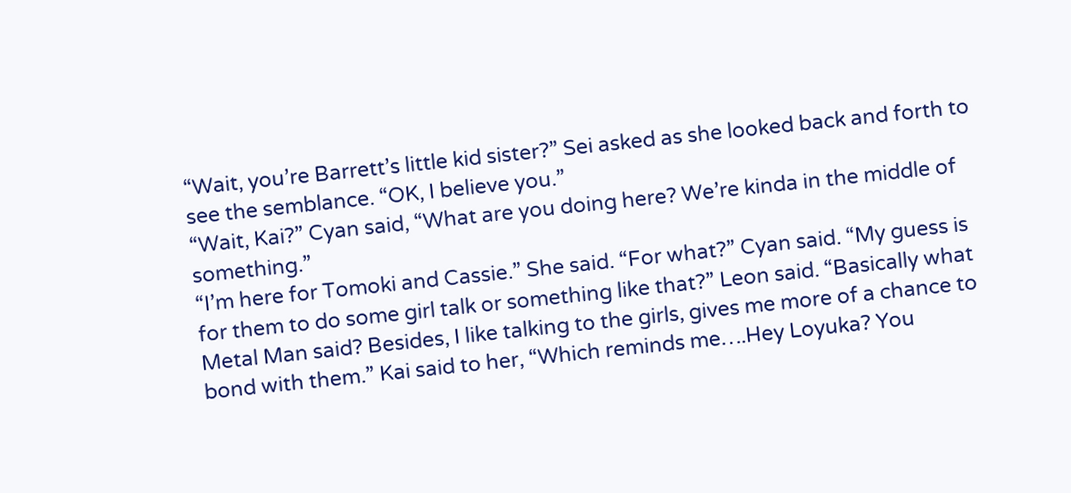“Wait, you’re Barrett’s little kid sister?” Sei asked as she looked back and forth to see the semblance. “OK, I believe you.”
“Wait, Kai?” Cyan said, “What are you doing here? We’re kinda in the middle of something.”
“I’m here for Tomoki and Cassie.” She said. “For what?” Cyan said. “My guess is for them to do some girl talk or something like that?” Leon said. “Basically what Metal Man said? Besides, I like talking to the girls, gives me more of a chance to bond with them.” Kai said to her, “Which reminds me….Hey Loyuka? You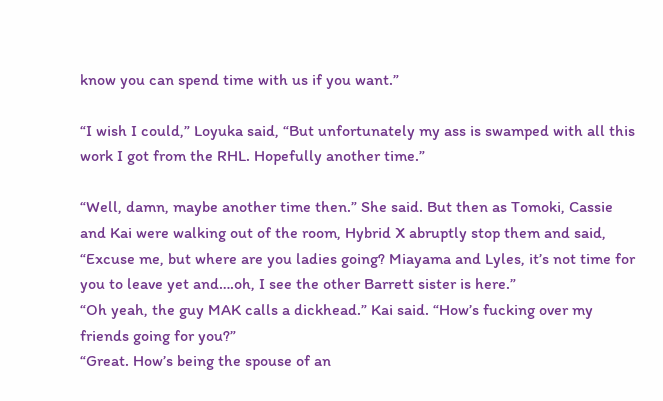know you can spend time with us if you want.”

“I wish I could,” Loyuka said, “But unfortunately my ass is swamped with all this work I got from the RHL. Hopefully another time.”

“Well, damn, maybe another time then.” She said. But then as Tomoki, Cassie and Kai were walking out of the room, Hybrid X abruptly stop them and said, “Excuse me, but where are you ladies going? Miayama and Lyles, it’s not time for you to leave yet and….oh, I see the other Barrett sister is here.”
“Oh yeah, the guy MAK calls a dickhead.” Kai said. “How’s fucking over my friends going for you?”
“Great. How’s being the spouse of an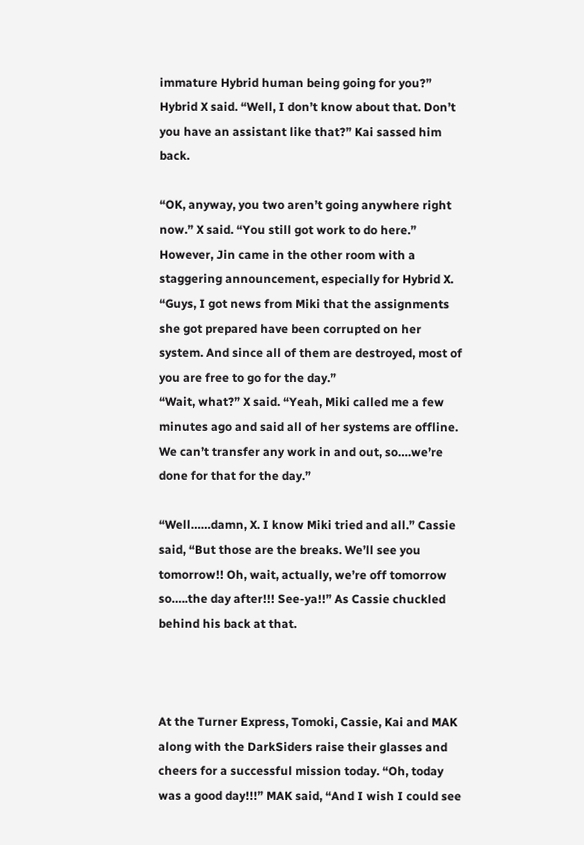immature Hybrid human being going for you?” Hybrid X said. “Well, I don’t know about that. Don’t you have an assistant like that?” Kai sassed him back.

“OK, anyway, you two aren’t going anywhere right now.” X said. “You still got work to do here.” However, Jin came in the other room with a staggering announcement, especially for Hybrid X. “Guys, I got news from Miki that the assignments she got prepared have been corrupted on her system. And since all of them are destroyed, most of you are free to go for the day.”
“Wait, what?” X said. “Yeah, Miki called me a few minutes ago and said all of her systems are offline. We can’t transfer any work in and out, so….we’re done for that for the day.”

“Well……damn, X. I know Miki tried and all.” Cassie said, “But those are the breaks. We’ll see you tomorrow!! Oh, wait, actually, we’re off tomorrow so…..the day after!!! See-ya!!” As Cassie chuckled behind his back at that.



At the Turner Express, Tomoki, Cassie, Kai and MAK along with the DarkSiders raise their glasses and cheers for a successful mission today. “Oh, today was a good day!!!” MAK said, “And I wish I could see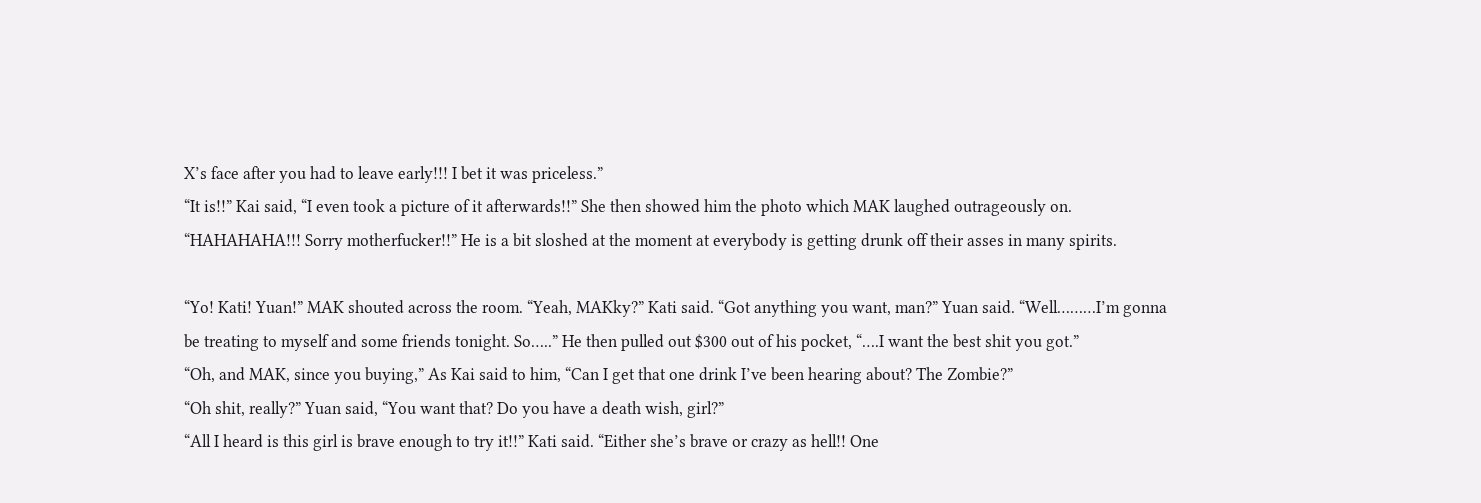X’s face after you had to leave early!!! I bet it was priceless.”
“It is!!” Kai said, “I even took a picture of it afterwards!!” She then showed him the photo which MAK laughed outrageously on. “HAHAHAHA!!! Sorry motherfucker!!” He is a bit sloshed at the moment at everybody is getting drunk off their asses in many spirits.

“Yo! Kati! Yuan!” MAK shouted across the room. “Yeah, MAKky?” Kati said. “Got anything you want, man?” Yuan said. “Well………I’m gonna be treating to myself and some friends tonight. So…..” He then pulled out $300 out of his pocket, “….I want the best shit you got.”
“Oh, and MAK, since you buying,” As Kai said to him, “Can I get that one drink I’ve been hearing about? The Zombie?”
“Oh shit, really?” Yuan said, “You want that? Do you have a death wish, girl?”
“All I heard is this girl is brave enough to try it!!” Kati said. “Either she’s brave or crazy as hell!! One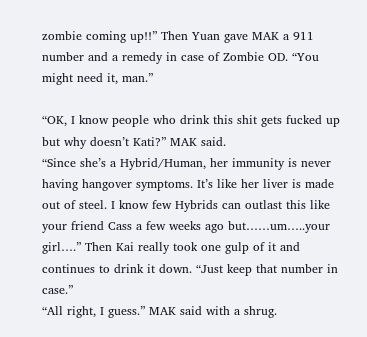zombie coming up!!” Then Yuan gave MAK a 911 number and a remedy in case of Zombie OD. “You might need it, man.”

“OK, I know people who drink this shit gets fucked up but why doesn’t Kati?” MAK said.
“Since she’s a Hybrid/Human, her immunity is never having hangover symptoms. It’s like her liver is made out of steel. I know few Hybrids can outlast this like your friend Cass a few weeks ago but……um…..your girl….” Then Kai really took one gulp of it and continues to drink it down. “Just keep that number in case.”
“All right, I guess.” MAK said with a shrug.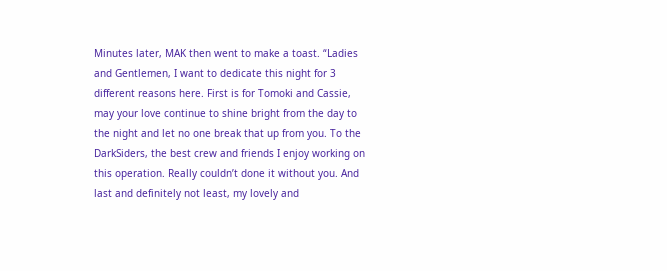Minutes later, MAK then went to make a toast. “Ladies and Gentlemen, I want to dedicate this night for 3 different reasons here. First is for Tomoki and Cassie, may your love continue to shine bright from the day to the night and let no one break that up from you. To the DarkSiders, the best crew and friends I enjoy working on this operation. Really couldn’t done it without you. And last and definitely not least, my lovely and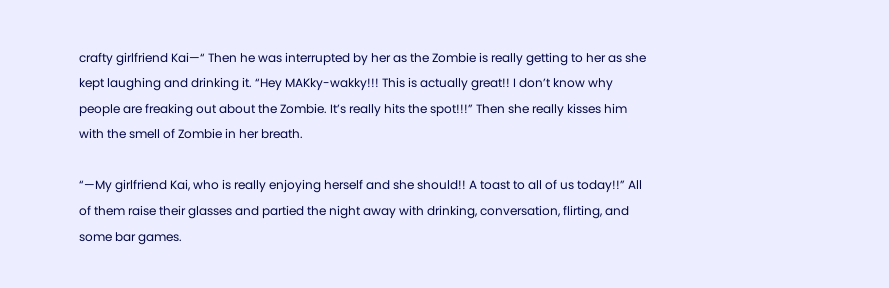crafty girlfriend Kai—“ Then he was interrupted by her as the Zombie is really getting to her as she kept laughing and drinking it. “Hey MAKky-wakky!!! This is actually great!! I don’t know why people are freaking out about the Zombie. It’s really hits the spot!!!” Then she really kisses him with the smell of Zombie in her breath.

“—My girlfriend Kai, who is really enjoying herself and she should!! A toast to all of us today!!” All of them raise their glasses and partied the night away with drinking, conversation, flirting, and some bar games.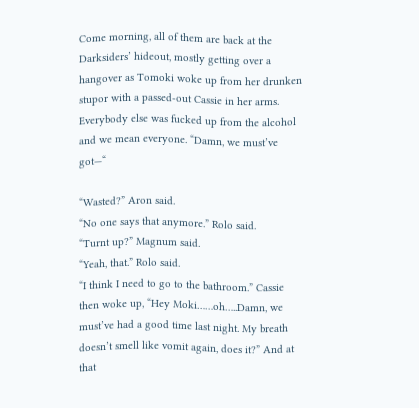Come morning, all of them are back at the Darksiders’ hideout, mostly getting over a hangover as Tomoki woke up from her drunken stupor with a passed-out Cassie in her arms. Everybody else was fucked up from the alcohol and we mean everyone. “Damn, we must’ve got—“

“Wasted?” Aron said.
“No one says that anymore.” Rolo said.
“Turnt up?” Magnum said.
“Yeah, that.” Rolo said.
“I think I need to go to the bathroom.” Cassie then woke up, “Hey Moki……oh…..Damn, we must’ve had a good time last night. My breath doesn’t smell like vomit again, does it?” And at that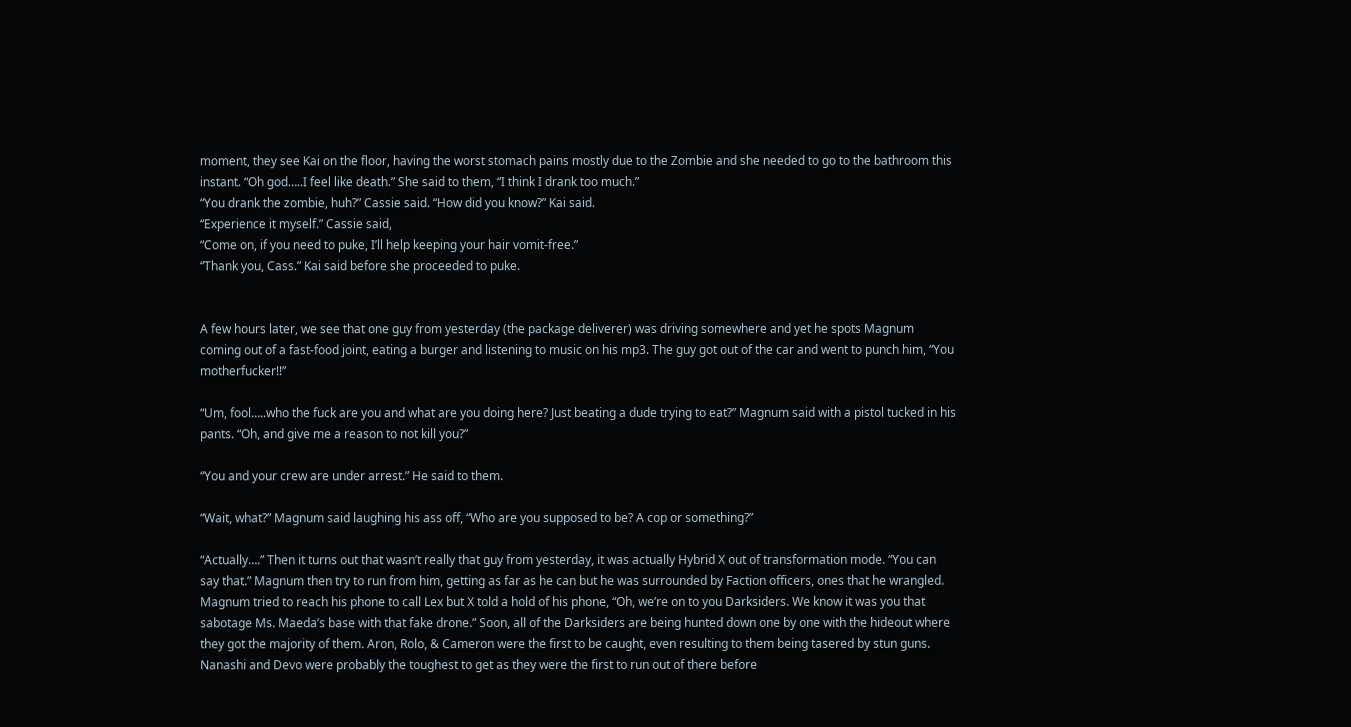moment, they see Kai on the floor, having the worst stomach pains mostly due to the Zombie and she needed to go to the bathroom this instant. “Oh god…..I feel like death.” She said to them, “I think I drank too much.”
“You drank the zombie, huh?” Cassie said. “How did you know?” Kai said.
“Experience it myself.” Cassie said,
“Come on, if you need to puke, I’ll help keeping your hair vomit-free.”
“Thank you, Cass.” Kai said before she proceeded to puke.


A few hours later, we see that one guy from yesterday (the package deliverer) was driving somewhere and yet he spots Magnum coming out of a fast-food joint, eating a burger and listening to music on his mp3. The guy got out of the car and went to punch him, “You motherfucker!!”

“Um, fool…..who the fuck are you and what are you doing here? Just beating a dude trying to eat?” Magnum said with a pistol tucked in his pants. “Oh, and give me a reason to not kill you?”

“You and your crew are under arrest.” He said to them.

“Wait, what?” Magnum said laughing his ass off, “Who are you supposed to be? A cop or something?”

“Actually….” Then it turns out that wasn’t really that guy from yesterday, it was actually Hybrid X out of transformation mode. “You can say that.” Magnum then try to run from him, getting as far as he can but he was surrounded by Faction officers, ones that he wrangled. Magnum tried to reach his phone to call Lex but X told a hold of his phone, “Oh, we’re on to you Darksiders. We know it was you that sabotage Ms. Maeda’s base with that fake drone.” Soon, all of the Darksiders are being hunted down one by one with the hideout where they got the majority of them. Aron, Rolo, & Cameron were the first to be caught, even resulting to them being tasered by stun guns. Nanashi and Devo were probably the toughest to get as they were the first to run out of there before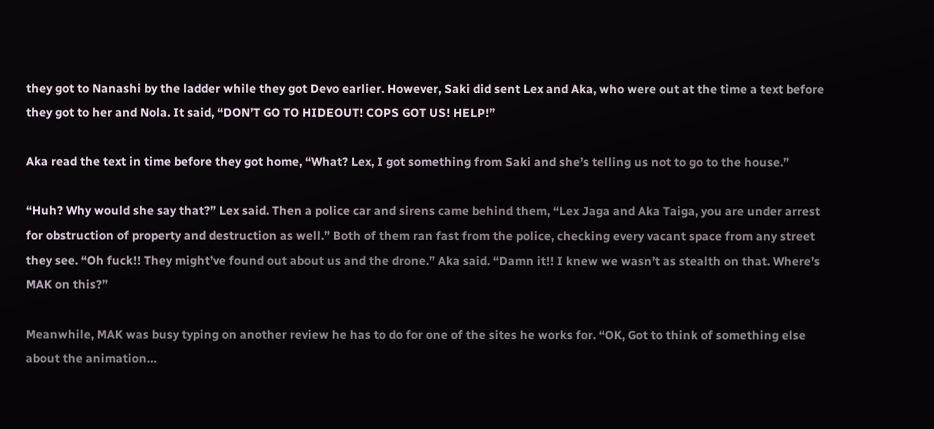they got to Nanashi by the ladder while they got Devo earlier. However, Saki did sent Lex and Aka, who were out at the time a text before they got to her and Nola. It said, “DON’T GO TO HIDEOUT! COPS GOT US! HELP!”

Aka read the text in time before they got home, “What? Lex, I got something from Saki and she’s telling us not to go to the house.”

“Huh? Why would she say that?” Lex said. Then a police car and sirens came behind them, “Lex Jaga and Aka Taiga, you are under arrest for obstruction of property and destruction as well.” Both of them ran fast from the police, checking every vacant space from any street they see. “Oh fuck!! They might’ve found out about us and the drone.” Aka said. “Damn it!! I knew we wasn’t as stealth on that. Where’s MAK on this?”

Meanwhile, MAK was busy typing on another review he has to do for one of the sites he works for. “OK, Got to think of something else about the animation…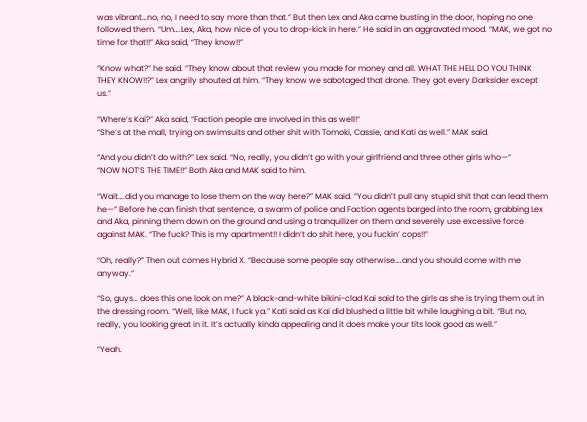was vibrant…no, no, I need to say more than that.” But then Lex and Aka came busting in the door, hoping no one followed them. “Um….Lex, Aka, how nice of you to drop-kick in here.” He said in an aggravated mood. “MAK, we got no time for that!!” Aka said, “They know!!”

“Know what?” he said. “They know about that review you made for money and all. WHAT THE HELL DO YOU THINK THEY KNOW!!?” Lex angrily shouted at him. “They know we sabotaged that drone. They got every Darksider except us.”

“Where’s Kai?” Aka said, “Faction people are involved in this as well!”
“She’s at the mall, trying on swimsuits and other shit with Tomoki, Cassie, and Kati as well.” MAK said.

“And you didn’t do with?” Lex said. “No, really, you didn’t go with your girlfriend and three other girls who—“
“NOW NOT’S THE TIME!!” Both Aka and MAK said to him.

“Wait….did you manage to lose them on the way here?” MAK said. “You didn’t pull any stupid shit that can lead them he—“ Before he can finish that sentence, a swarm of police and Faction agents barged into the room, grabbing Lex and Aka, pinning them down on the ground and using a tranquilizer on them and severely use excessive force against MAK. “The fuck? This is my apartment!! I didn’t do shit here, you fuckin’ cops!!”

“Oh, really?” Then out comes Hybrid X. “Because some people say otherwise….and you should come with me anyway.”

“So, guys… does this one look on me?” A black-and-white bikini-clad Kai said to the girls as she is trying them out in the dressing room. “Well, like MAK, I fuck ya.” Kati said as Kai did blushed a little bit while laughing a bit. “But no, really, you looking great in it. It’s actually kinda appealing and it does make your tits look good as well.”

“Yeah.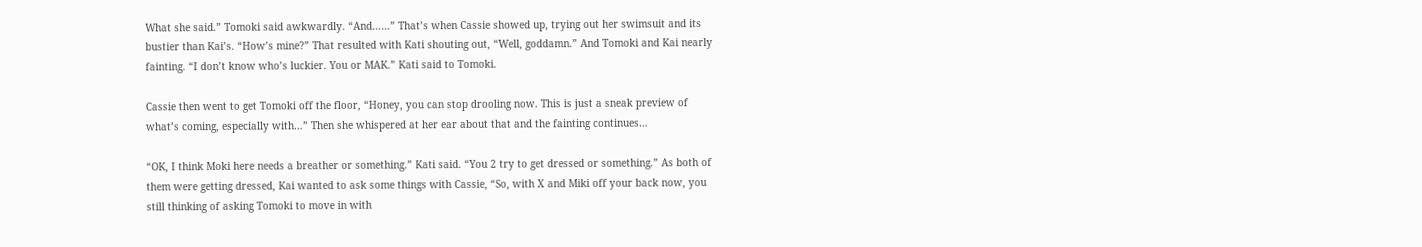What she said.” Tomoki said awkwardly. “And……” That’s when Cassie showed up, trying out her swimsuit and its bustier than Kai’s. “How’s mine?” That resulted with Kati shouting out, “Well, goddamn.” And Tomoki and Kai nearly fainting. “I don’t know who’s luckier. You or MAK.” Kati said to Tomoki.

Cassie then went to get Tomoki off the floor, “Honey, you can stop drooling now. This is just a sneak preview of what’s coming, especially with…” Then she whispered at her ear about that and the fainting continues…

“OK, I think Moki here needs a breather or something.” Kati said. “You 2 try to get dressed or something.” As both of them were getting dressed, Kai wanted to ask some things with Cassie, “So, with X and Miki off your back now, you still thinking of asking Tomoki to move in with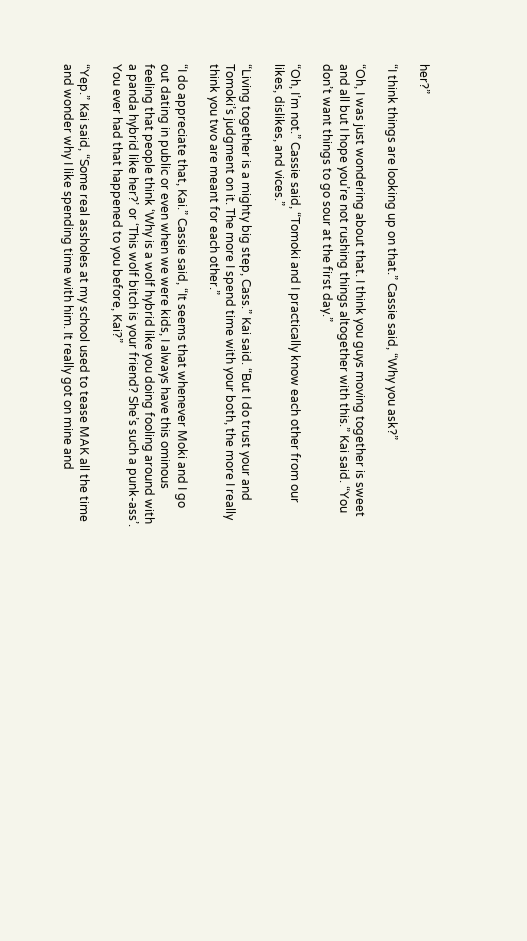her?”

“I think things are looking up on that.” Cassie said, “Why you ask?”

“Oh, I was just wondering about that. I think you guys moving together is sweet and all but I hope you’re not rushing things altogether with this.” Kai said. “You don’t want things to go sour at the first day.”

“Oh, I’m not.” Cassie said, “Tomoki and I practically know each other from our likes, dislikes, and vices.”

“Living together is a mighty big step, Cass.” Kai said. “But I do trust your and Tomoki’s judgment on it. The more I spend time with your both, the more I really think you two are meant for each other.”

“I do appreciate that, Kai.” Cassie said, “It seems that whenever Moki and I go out dating in public or even when we were kids, I always have this ominous feeling that people think ‘Why is a wolf hybrid like you doing fooling around with a panda hybrid like her?’ or ‘This wolf bitch is your friend? She’s such a punk-ass’. You ever had that happened to you before, Kai?”

“Yep.” Kai said, “Some real assholes at my school used to tease MAK all the time and wonder why I like spending time with him. It really got on mine and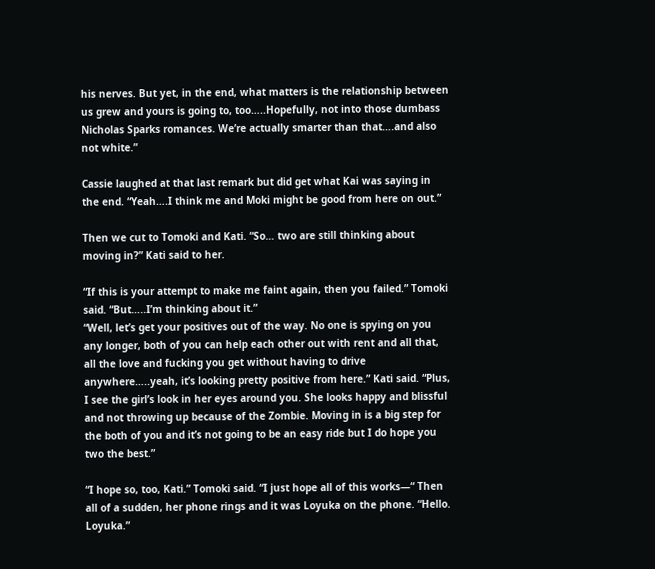his nerves. But yet, in the end, what matters is the relationship between us grew and yours is going to, too…..Hopefully, not into those dumbass Nicholas Sparks romances. We’re actually smarter than that….and also not white.”

Cassie laughed at that last remark but did get what Kai was saying in the end. “Yeah….I think me and Moki might be good from here on out.”

Then we cut to Tomoki and Kati. “So… two are still thinking about moving in?” Kati said to her.

“If this is your attempt to make me faint again, then you failed.” Tomoki said. “But…..I’m thinking about it.”
“Well, let’s get your positives out of the way. No one is spying on you any longer, both of you can help each other out with rent and all that, all the love and fucking you get without having to drive anywhere…..yeah, it’s looking pretty positive from here.” Kati said. “Plus, I see the girl’s look in her eyes around you. She looks happy and blissful and not throwing up because of the Zombie. Moving in is a big step for the both of you and it’s not going to be an easy ride but I do hope you two the best.”

“I hope so, too, Kati.” Tomoki said. “I just hope all of this works—“ Then all of a sudden, her phone rings and it was Loyuka on the phone. “Hello. Loyuka.”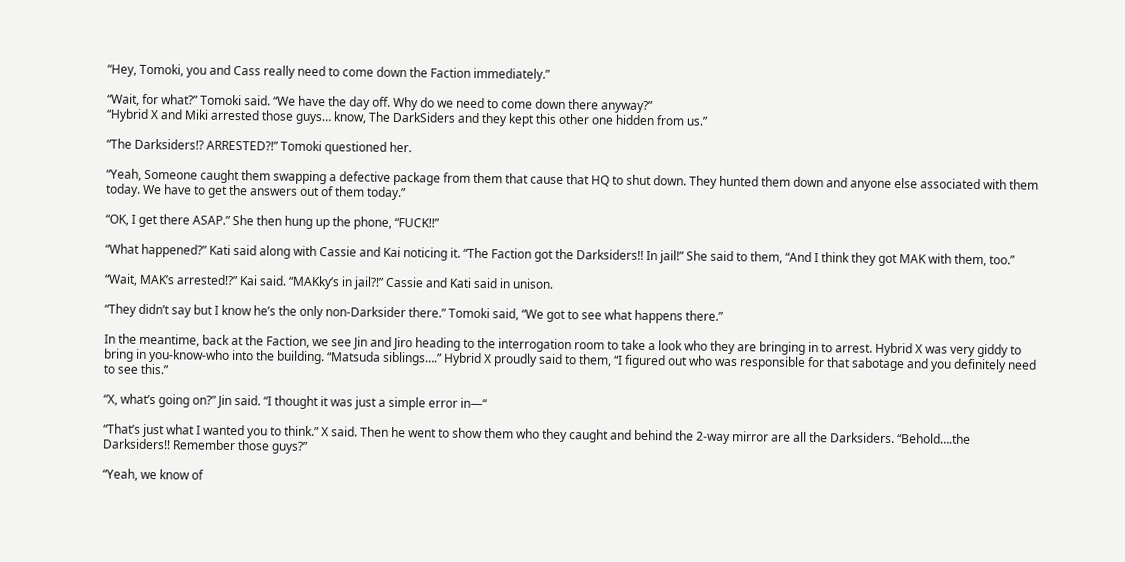“Hey, Tomoki, you and Cass really need to come down the Faction immediately.”

“Wait, for what?” Tomoki said. “We have the day off. Why do we need to come down there anyway?”
“Hybrid X and Miki arrested those guys… know, The DarkSiders and they kept this other one hidden from us.”

“The Darksiders!? ARRESTED?!” Tomoki questioned her.

“Yeah, Someone caught them swapping a defective package from them that cause that HQ to shut down. They hunted them down and anyone else associated with them today. We have to get the answers out of them today.”

“OK, I get there ASAP.” She then hung up the phone, “FUCK!!”

“What happened?” Kati said along with Cassie and Kai noticing it. “The Faction got the Darksiders!! In jail!” She said to them, “And I think they got MAK with them, too.”

“Wait, MAK’s arrested!?” Kai said. “MAKky’s in jail?!” Cassie and Kati said in unison.

“They didn’t say but I know he’s the only non-Darksider there.” Tomoki said, “We got to see what happens there.”

In the meantime, back at the Faction, we see Jin and Jiro heading to the interrogation room to take a look who they are bringing in to arrest. Hybrid X was very giddy to bring in you-know-who into the building. “Matsuda siblings….” Hybrid X proudly said to them, “I figured out who was responsible for that sabotage and you definitely need to see this.”

“X, what’s going on?” Jin said. “I thought it was just a simple error in—“

“That’s just what I wanted you to think.” X said. Then he went to show them who they caught and behind the 2-way mirror are all the Darksiders. “Behold….the Darksiders!! Remember those guys?”

“Yeah, we know of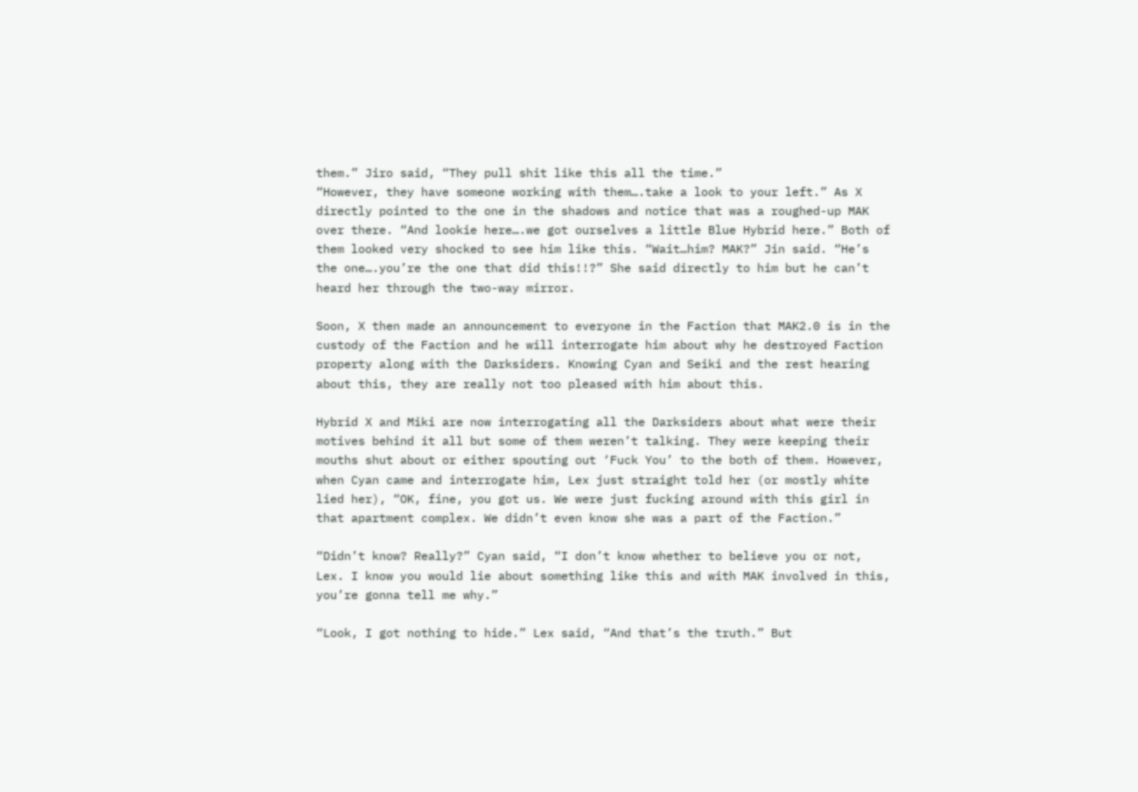them.” Jiro said, “They pull shit like this all the time.”
“However, they have someone working with them….take a look to your left.” As X directly pointed to the one in the shadows and notice that was a roughed-up MAK over there. “And lookie here….we got ourselves a little Blue Hybrid here.” Both of them looked very shocked to see him like this. “Wait…him? MAK?” Jin said. “He’s the one….you’re the one that did this!!?” She said directly to him but he can’t heard her through the two-way mirror.

Soon, X then made an announcement to everyone in the Faction that MAK2.0 is in the custody of the Faction and he will interrogate him about why he destroyed Faction property along with the Darksiders. Knowing Cyan and Seiki and the rest hearing about this, they are really not too pleased with him about this.

Hybrid X and Miki are now interrogating all the Darksiders about what were their motives behind it all but some of them weren’t talking. They were keeping their mouths shut about or either spouting out ‘Fuck You’ to the both of them. However, when Cyan came and interrogate him, Lex just straight told her (or mostly white lied her), “OK, fine, you got us. We were just fucking around with this girl in that apartment complex. We didn’t even know she was a part of the Faction.”

“Didn’t know? Really?” Cyan said, “I don’t know whether to believe you or not, Lex. I know you would lie about something like this and with MAK involved in this, you’re gonna tell me why.”

“Look, I got nothing to hide.” Lex said, “And that’s the truth.” But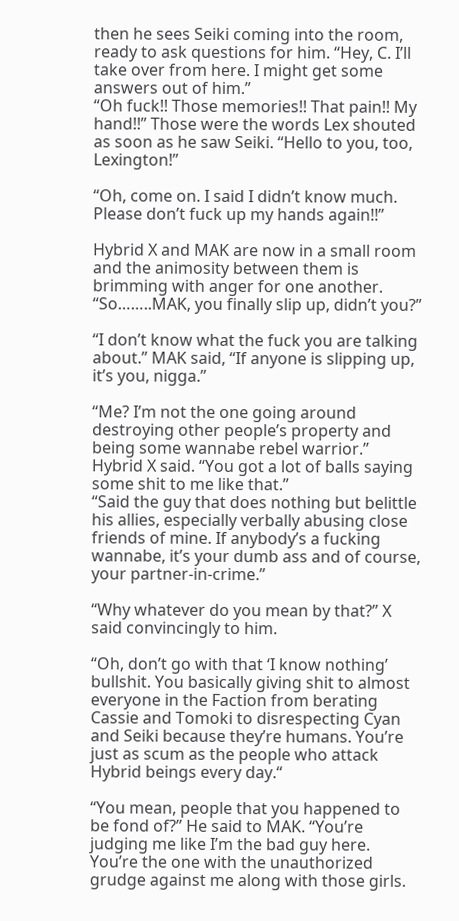then he sees Seiki coming into the room, ready to ask questions for him. “Hey, C. I’ll take over from here. I might get some answers out of him.”
“Oh fuck!! Those memories!! That pain!! My hand!!” Those were the words Lex shouted as soon as he saw Seiki. “Hello to you, too, Lexington!”

“Oh, come on. I said I didn’t know much. Please don’t fuck up my hands again!!”

Hybrid X and MAK are now in a small room and the animosity between them is brimming with anger for one another. “So……..MAK, you finally slip up, didn’t you?”

“I don’t know what the fuck you are talking about.” MAK said, “If anyone is slipping up, it’s you, nigga.”

“Me? I’m not the one going around destroying other people’s property and being some wannabe rebel warrior.” Hybrid X said. “You got a lot of balls saying some shit to me like that.”
“Said the guy that does nothing but belittle his allies, especially verbally abusing close friends of mine. If anybody’s a fucking wannabe, it’s your dumb ass and of course, your partner-in-crime.”

“Why whatever do you mean by that?” X said convincingly to him.

“Oh, don’t go with that ‘I know nothing’ bullshit. You basically giving shit to almost everyone in the Faction from berating Cassie and Tomoki to disrespecting Cyan and Seiki because they’re humans. You’re just as scum as the people who attack Hybrid beings every day.“

“You mean, people that you happened to be fond of?” He said to MAK. “You’re judging me like I’m the bad guy here. You’re the one with the unauthorized grudge against me along with those girls.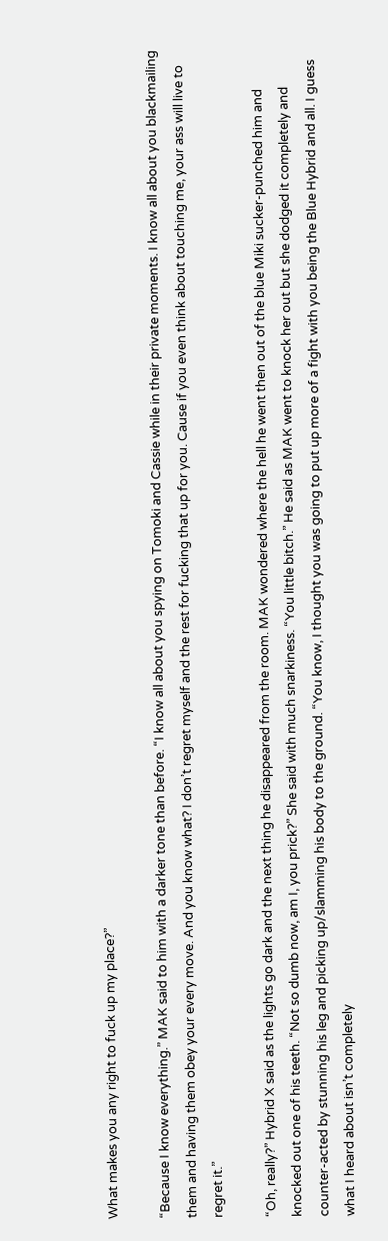What makes you any right to fuck up my place?”

“Because I know everything.” MAK said to him with a darker tone than before. “I know all about you spying on Tomoki and Cassie while in their private moments. I know all about you blackmailing them and having them obey your every move. And you know what? I don’t regret myself and the rest for fucking that up for you. Cause if you even think about touching me, your ass will live to regret it.”

“Oh, really?” Hybrid X said as the lights go dark and the next thing he disappeared from the room. MAK wondered where the hell he went then out of the blue Miki sucker-punched him and knocked out one of his teeth. “Not so dumb now, am I, you prick?” She said with much snarkiness. “You little bitch.” He said as MAK went to knock her out but she dodged it completely and counter-acted by stunning his leg and picking up/slamming his body to the ground. “You know, I thought you was going to put up more of a fight with you being the Blue Hybrid and all. I guess what I heard about isn’t completely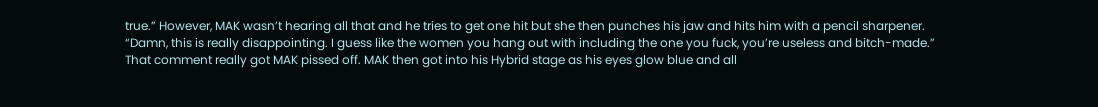true.” However, MAK wasn’t hearing all that and he tries to get one hit but she then punches his jaw and hits him with a pencil sharpener. “Damn, this is really disappointing. I guess like the women you hang out with including the one you fuck, you’re useless and bitch-made.” That comment really got MAK pissed off. MAK then got into his Hybrid stage as his eyes glow blue and all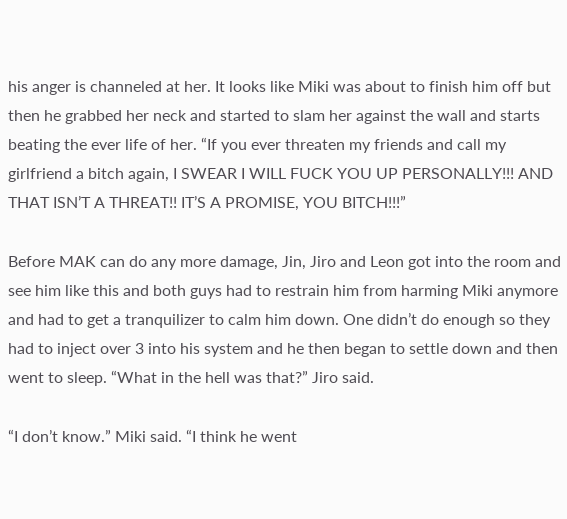his anger is channeled at her. It looks like Miki was about to finish him off but then he grabbed her neck and started to slam her against the wall and starts beating the ever life of her. “If you ever threaten my friends and call my girlfriend a bitch again, I SWEAR I WILL FUCK YOU UP PERSONALLY!!! AND THAT ISN’T A THREAT!! IT’S A PROMISE, YOU BITCH!!!”

Before MAK can do any more damage, Jin, Jiro and Leon got into the room and see him like this and both guys had to restrain him from harming Miki anymore and had to get a tranquilizer to calm him down. One didn’t do enough so they had to inject over 3 into his system and he then began to settle down and then went to sleep. “What in the hell was that?” Jiro said.

“I don’t know.” Miki said. “I think he went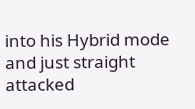into his Hybrid mode and just straight attacked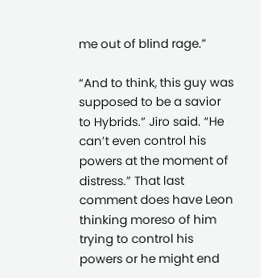me out of blind rage.”

“And to think, this guy was supposed to be a savior to Hybrids.” Jiro said. “He can’t even control his powers at the moment of distress.” That last comment does have Leon thinking moreso of him trying to control his powers or he might end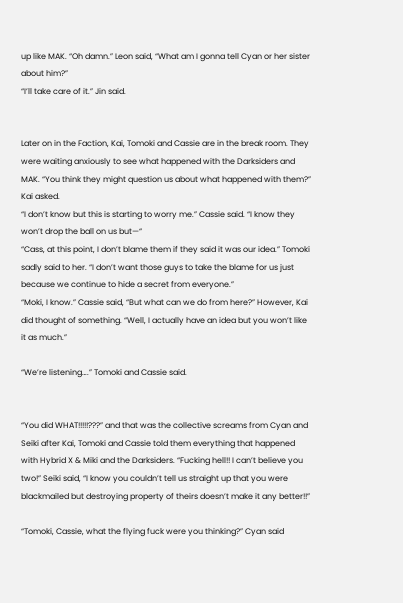up like MAK. “Oh damn.” Leon said, “What am I gonna tell Cyan or her sister about him?”
“I’ll take care of it.” Jin said.


Later on in the Faction, Kai, Tomoki and Cassie are in the break room. They were waiting anxiously to see what happened with the Darksiders and MAK. “You think they might question us about what happened with them?” Kai asked.
“I don’t know but this is starting to worry me.” Cassie said. “I know they won’t drop the ball on us but—“
“Cass, at this point, I don’t blame them if they said it was our idea.” Tomoki sadly said to her. “I don’t want those guys to take the blame for us just because we continue to hide a secret from everyone.”
“Moki, I know.” Cassie said, “But what can we do from here?” However, Kai did thought of something. “Well, I actually have an idea but you won’t like it as much.”

“We’re listening….” Tomoki and Cassie said.


“You did WHAT!!!!!???” and that was the collective screams from Cyan and Seiki after Kai, Tomoki and Cassie told them everything that happened with Hybrid X & Miki and the Darksiders. “Fucking hell!! I can’t believe you two!” Seiki said, “I know you couldn’t tell us straight up that you were blackmailed but destroying property of theirs doesn’t make it any better!!”

“Tomoki, Cassie, what the flying fuck were you thinking?” Cyan said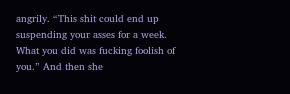angrily. “This shit could end up suspending your asses for a week. What you did was fucking foolish of you.” And then she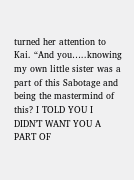turned her attention to Kai. “And you…..knowing my own little sister was a part of this Sabotage and being the mastermind of this? I TOLD YOU I DIDN’T WANT YOU A PART OF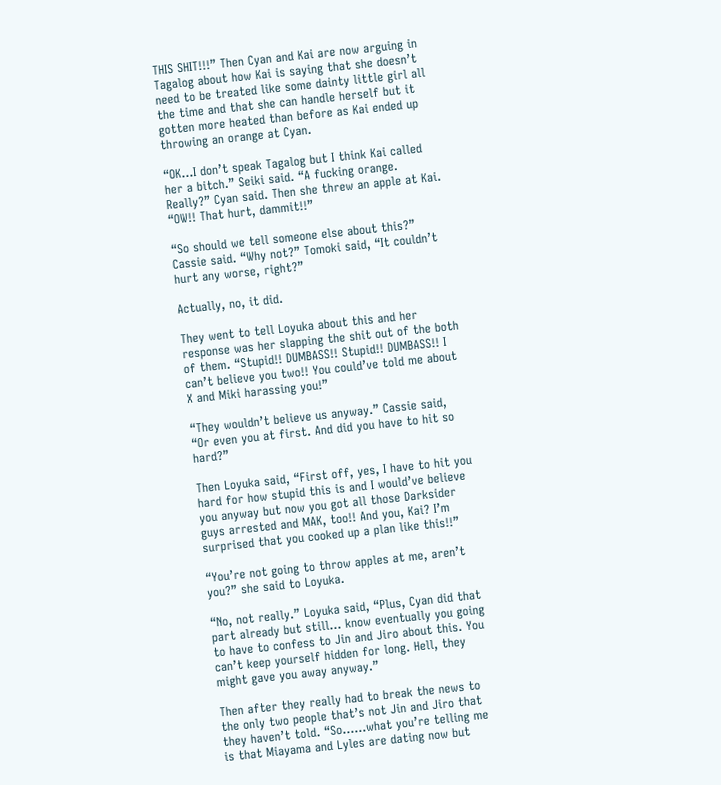THIS SHIT!!!” Then Cyan and Kai are now arguing in Tagalog about how Kai is saying that she doesn’t need to be treated like some dainty little girl all the time and that she can handle herself but it gotten more heated than before as Kai ended up throwing an orange at Cyan.

“OK…I don’t speak Tagalog but I think Kai called her a bitch.” Seiki said. “A fucking orange. Really?” Cyan said. Then she threw an apple at Kai. “OW!! That hurt, dammit!!”

“So should we tell someone else about this?” Cassie said. “Why not?” Tomoki said, “It couldn’t hurt any worse, right?”

Actually, no, it did.

They went to tell Loyuka about this and her response was her slapping the shit out of the both of them. “Stupid!! DUMBASS!! Stupid!! DUMBASS!! I can’t believe you two!! You could’ve told me about X and Miki harassing you!”

“They wouldn’t believe us anyway.” Cassie said, “Or even you at first. And did you have to hit so hard?”

Then Loyuka said, “First off, yes, I have to hit you hard for how stupid this is and I would’ve believe you anyway but now you got all those Darksider guys arrested and MAK, too!! And you, Kai? I’m surprised that you cooked up a plan like this!!”

“You’re not going to throw apples at me, aren’t you?” she said to Loyuka.

“No, not really.” Loyuka said, “Plus, Cyan did that part already but still… know eventually you going to have to confess to Jin and Jiro about this. You can’t keep yourself hidden for long. Hell, they might gave you away anyway.”

Then after they really had to break the news to the only two people that’s not Jin and Jiro that they haven’t told. “So……what you’re telling me is that Miayama and Lyles are dating now but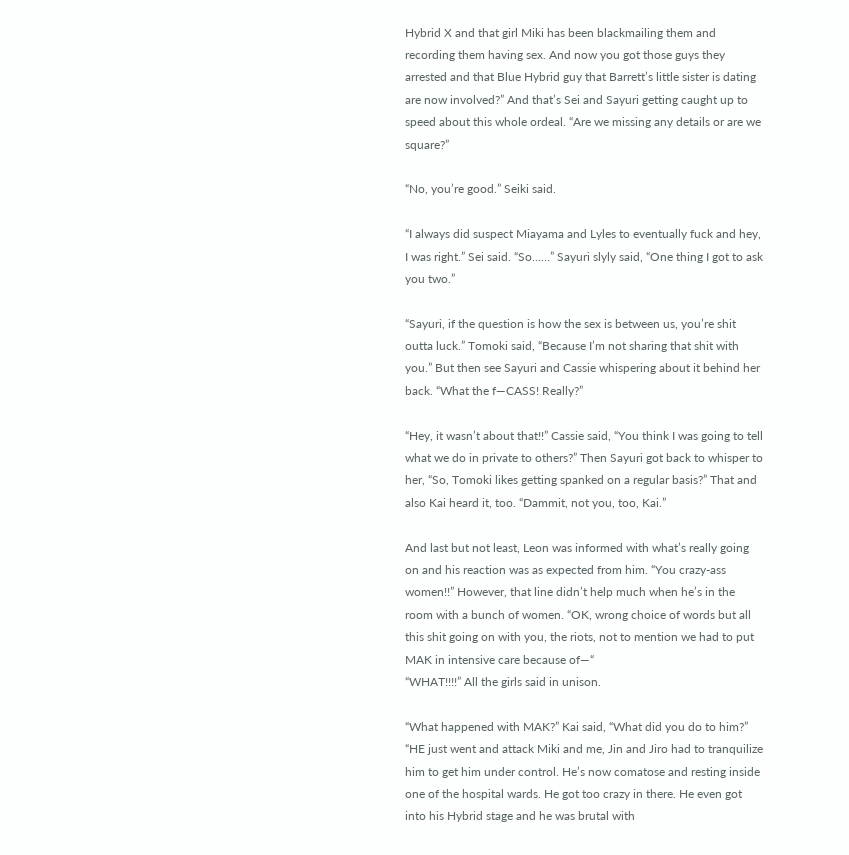Hybrid X and that girl Miki has been blackmailing them and recording them having sex. And now you got those guys they arrested and that Blue Hybrid guy that Barrett’s little sister is dating are now involved?” And that’s Sei and Sayuri getting caught up to speed about this whole ordeal. “Are we missing any details or are we square?”

“No, you’re good.” Seiki said.

“I always did suspect Miayama and Lyles to eventually fuck and hey, I was right.” Sei said. “So……” Sayuri slyly said, “One thing I got to ask you two.”

“Sayuri, if the question is how the sex is between us, you’re shit outta luck.” Tomoki said, “Because I’m not sharing that shit with you.” But then see Sayuri and Cassie whispering about it behind her back. “What the f—CASS! Really?”

“Hey, it wasn’t about that!!” Cassie said, “You think I was going to tell what we do in private to others?” Then Sayuri got back to whisper to her, “So, Tomoki likes getting spanked on a regular basis?” That and also Kai heard it, too. “Dammit, not you, too, Kai.”

And last but not least, Leon was informed with what’s really going on and his reaction was as expected from him. “You crazy-ass women!!” However, that line didn’t help much when he’s in the room with a bunch of women. “OK, wrong choice of words but all this shit going on with you, the riots, not to mention we had to put MAK in intensive care because of—“
“WHAT!!!!” All the girls said in unison.

“What happened with MAK?” Kai said, “What did you do to him?”
“HE just went and attack Miki and me, Jin and Jiro had to tranquilize him to get him under control. He’s now comatose and resting inside one of the hospital wards. He got too crazy in there. He even got into his Hybrid stage and he was brutal with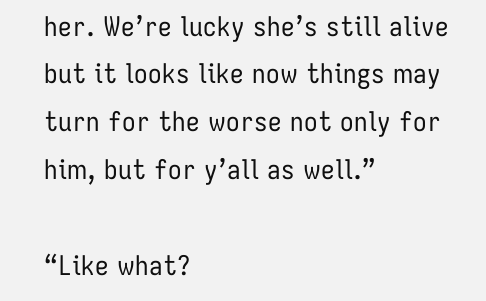her. We’re lucky she’s still alive but it looks like now things may turn for the worse not only for him, but for y’all as well.”

“Like what?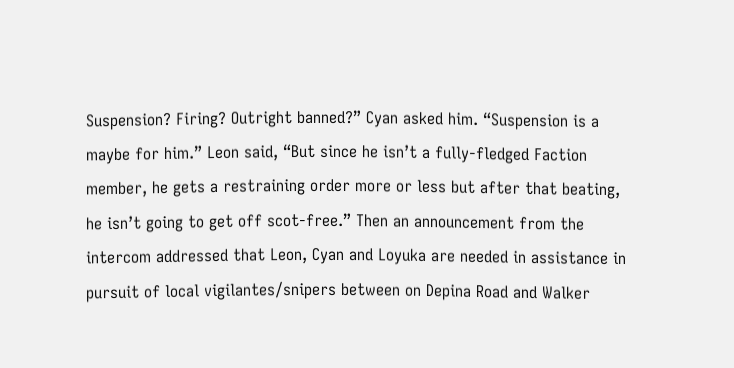Suspension? Firing? Outright banned?” Cyan asked him. “Suspension is a maybe for him.” Leon said, “But since he isn’t a fully-fledged Faction member, he gets a restraining order more or less but after that beating, he isn’t going to get off scot-free.” Then an announcement from the intercom addressed that Leon, Cyan and Loyuka are needed in assistance in pursuit of local vigilantes/snipers between on Depina Road and Walker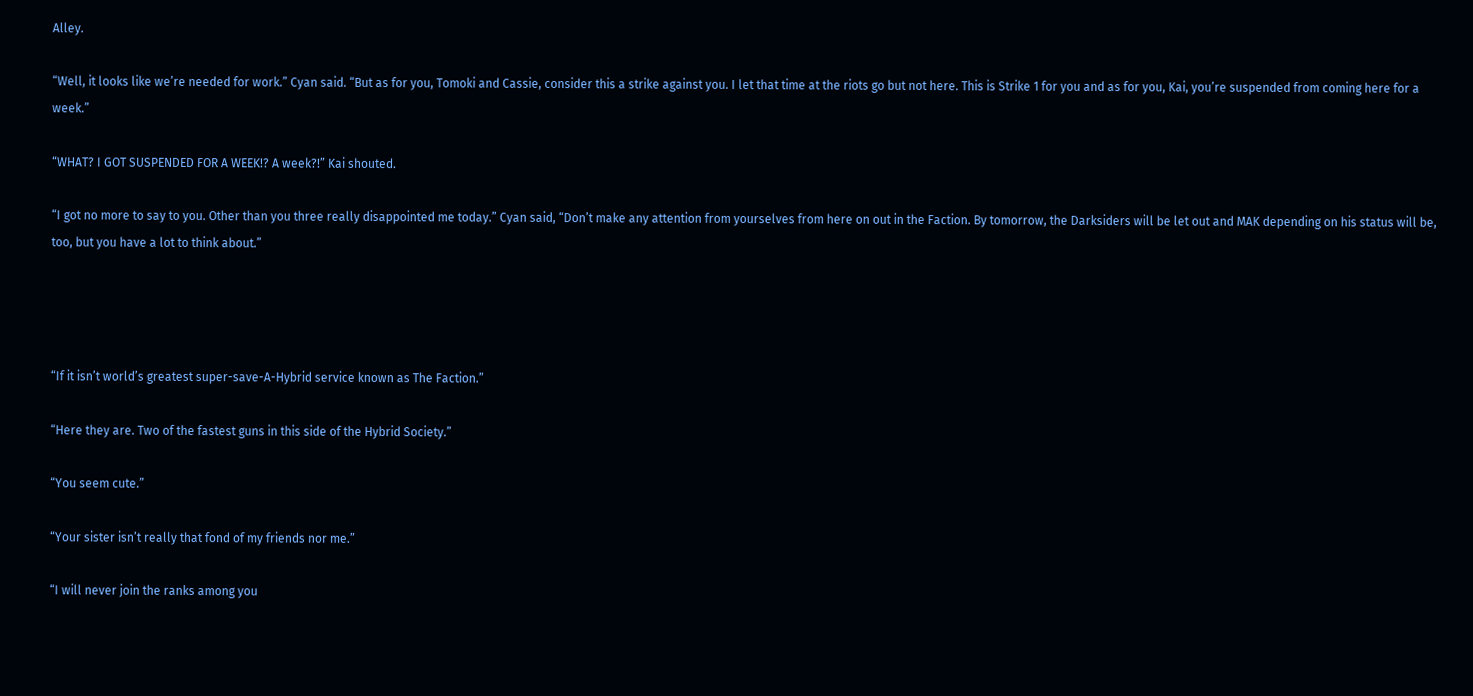Alley.

“Well, it looks like we’re needed for work.” Cyan said. “But as for you, Tomoki and Cassie, consider this a strike against you. I let that time at the riots go but not here. This is Strike 1 for you and as for you, Kai, you’re suspended from coming here for a week.”

“WHAT? I GOT SUSPENDED FOR A WEEK!? A week?!” Kai shouted.

“I got no more to say to you. Other than you three really disappointed me today.” Cyan said, “Don’t make any attention from yourselves from here on out in the Faction. By tomorrow, the Darksiders will be let out and MAK depending on his status will be, too, but you have a lot to think about.”




“If it isn’t world’s greatest super-save-A-Hybrid service known as The Faction.”

“Here they are. Two of the fastest guns in this side of the Hybrid Society.”

“You seem cute.”

“Your sister isn’t really that fond of my friends nor me.”

“I will never join the ranks among you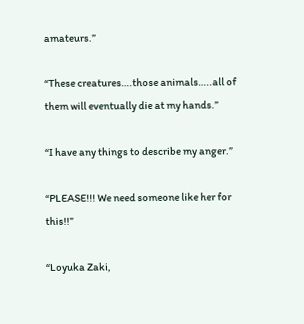amateurs.”

“These creatures….those animals…..all of them will eventually die at my hands.”

“I have any things to describe my anger.”

“PLEASE!!! We need someone like her for this!!”

“Loyuka Zaki,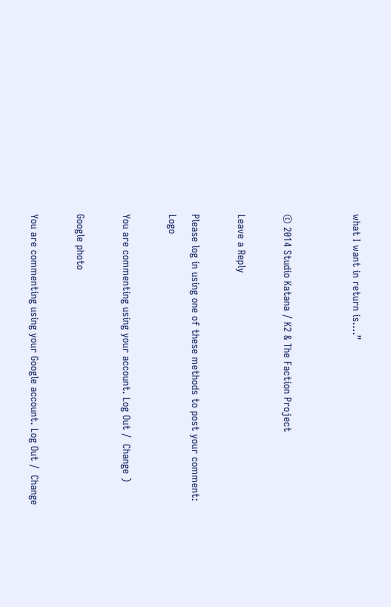what I want in return is….”


© 2014 Studio Katana / K2 & The Faction Project

Leave a Reply

Please log in using one of these methods to post your comment: Logo

You are commenting using your account. Log Out /  Change )

Google photo

You are commenting using your Google account. Log Out /  Change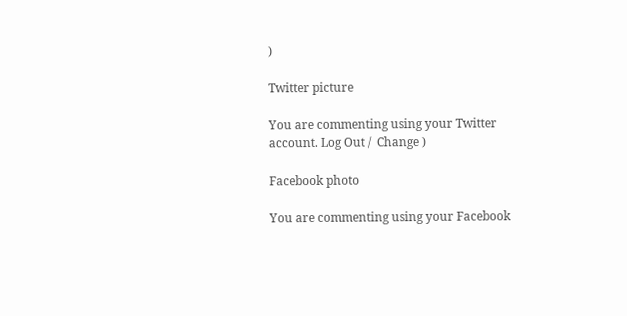)

Twitter picture

You are commenting using your Twitter account. Log Out /  Change )

Facebook photo

You are commenting using your Facebook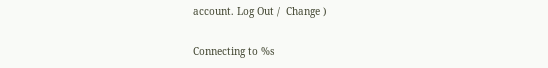account. Log Out /  Change )

Connecting to %s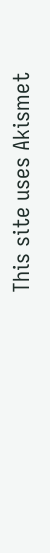This site uses Akismet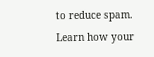to reduce spam. Learn how your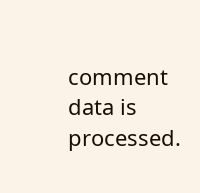comment data is processed.